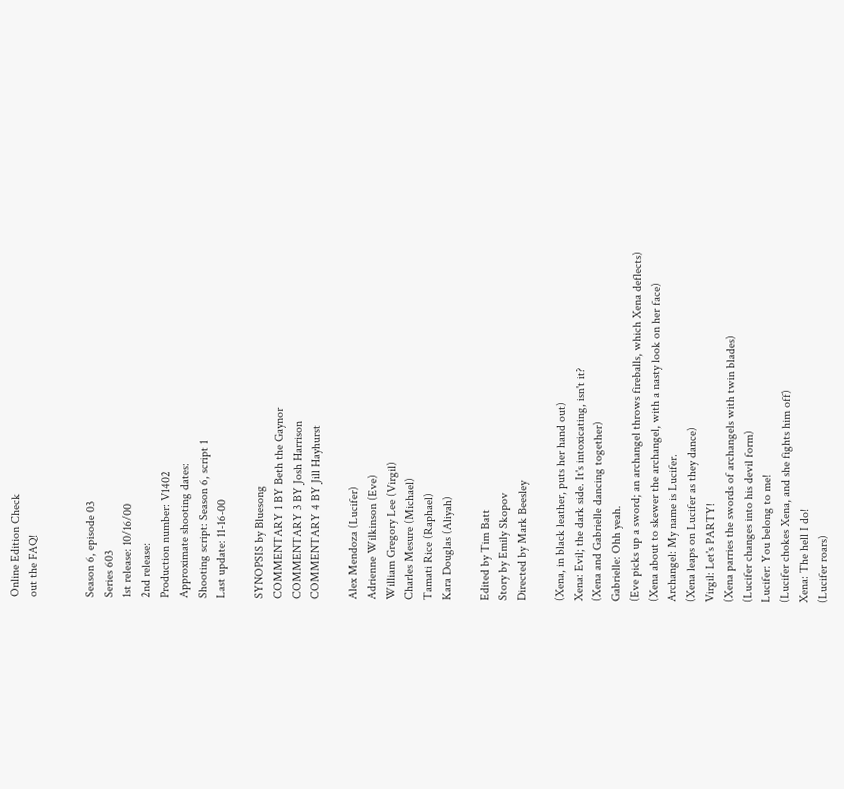Online Edition Check
out the FAQ!


Season 6, episode 03
Series 603
1st release: 10/16/00
2nd release:
Production number: V1402
Approximate shooting dates:
Shooting script: Season 6, script 1
Last update: 11-16-00

SYNOPSIS by Bluesong
COMMENTARY 1 BY Beth the Gaynor
COMMENTARY 3 BY Josh Harrison
COMMENTARY 4 BY Jill Hayhurst

Alex Mendoza (Lucifer)
Adrienne Wilkinson (Eve)
William Gregory Lee (Virgil)
Charles Mesure (Michael)
Tamati Rice (Raphael)
Kara Douglas (Aliyah)

Edited by Tim Batt
Story by Emily Skopov
Directed by Mark Beesley

(Xena, in black leather, puts her hand out)
Xena: Evil; the dark side. It's intoxicating, isn't it?
(Xena and Gabrielle dancing together)
Gabrielle: Ohh yeah.
(Eve picks up a sword; an archangel throws fireballs, which Xena deflects)
(Xena about to skewer the archangel, with a nasty look on her face)
Archangel: My name is Lucifer.
(Xena leaps on Lucifer as they dance)
Virgil: Let's PARTY!
(Xena parries the swords of archangels with twin blades)
(Lucifer changes into his devil form)
Lucifer: You belong to me!
(Lucifer chokes Xena, and she fights him off)
Xena: The hell I do!
(Lucifer roars)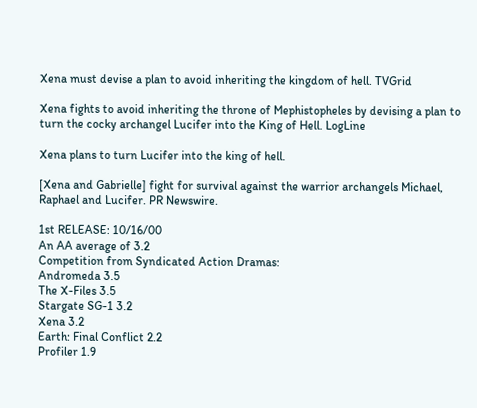Xena must devise a plan to avoid inheriting the kingdom of hell. TVGrid

Xena fights to avoid inheriting the throne of Mephistopheles by devising a plan to turn the cocky archangel Lucifer into the King of Hell. LogLine

Xena plans to turn Lucifer into the king of hell.

[Xena and Gabrielle] fight for survival against the warrior archangels Michael, Raphael and Lucifer. PR Newswire.

1st RELEASE: 10/16/00
An AA average of 3.2
Competition from Syndicated Action Dramas:
Andromeda 3.5
The X-Files 3.5
Stargate SG-1 3.2
Xena 3.2
Earth: Final Conflict 2.2
Profiler 1.9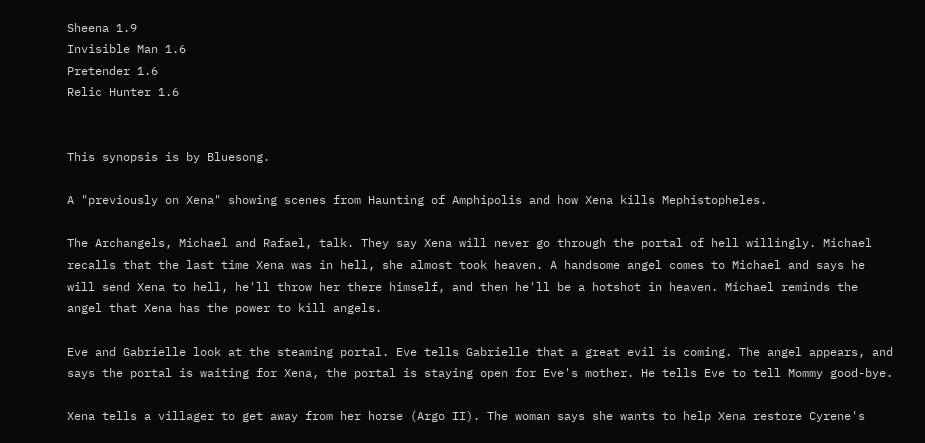Sheena 1.9
Invisible Man 1.6
Pretender 1.6
Relic Hunter 1.6


This synopsis is by Bluesong.

A "previously on Xena" showing scenes from Haunting of Amphipolis and how Xena kills Mephistopheles.

The Archangels, Michael and Rafael, talk. They say Xena will never go through the portal of hell willingly. Michael recalls that the last time Xena was in hell, she almost took heaven. A handsome angel comes to Michael and says he will send Xena to hell, he'll throw her there himself, and then he'll be a hotshot in heaven. Michael reminds the angel that Xena has the power to kill angels.

Eve and Gabrielle look at the steaming portal. Eve tells Gabrielle that a great evil is coming. The angel appears, and says the portal is waiting for Xena, the portal is staying open for Eve's mother. He tells Eve to tell Mommy good-bye.

Xena tells a villager to get away from her horse (Argo II). The woman says she wants to help Xena restore Cyrene's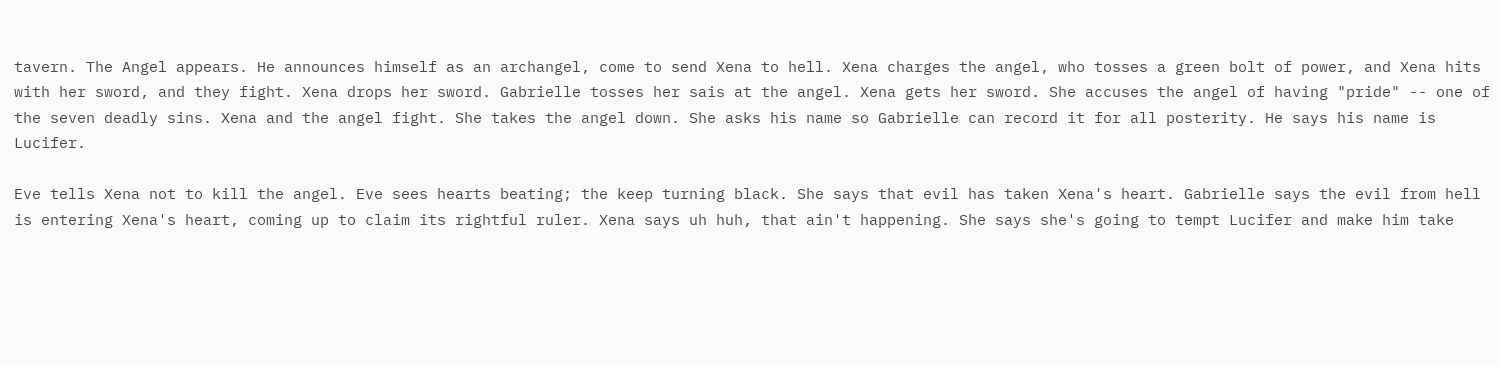tavern. The Angel appears. He announces himself as an archangel, come to send Xena to hell. Xena charges the angel, who tosses a green bolt of power, and Xena hits with her sword, and they fight. Xena drops her sword. Gabrielle tosses her sais at the angel. Xena gets her sword. She accuses the angel of having "pride" -- one of the seven deadly sins. Xena and the angel fight. She takes the angel down. She asks his name so Gabrielle can record it for all posterity. He says his name is Lucifer.

Eve tells Xena not to kill the angel. Eve sees hearts beating; the keep turning black. She says that evil has taken Xena's heart. Gabrielle says the evil from hell is entering Xena's heart, coming up to claim its rightful ruler. Xena says uh huh, that ain't happening. She says she's going to tempt Lucifer and make him take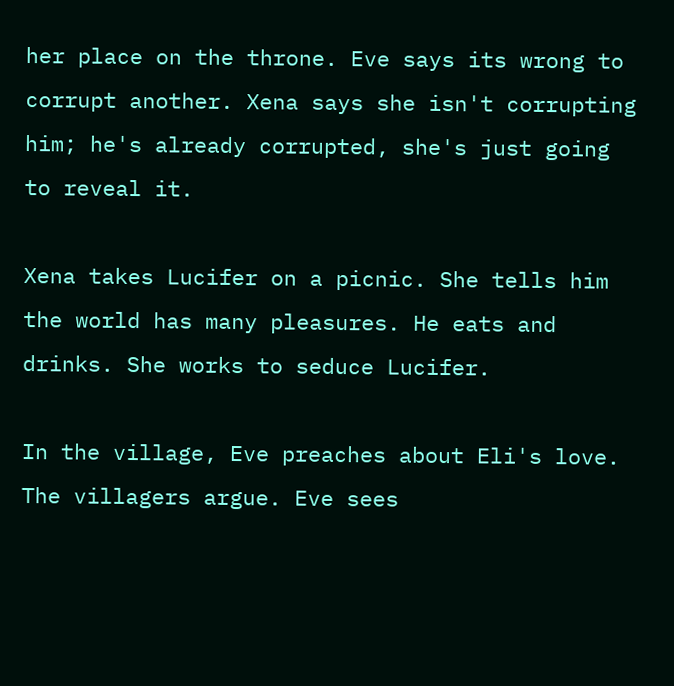her place on the throne. Eve says its wrong to corrupt another. Xena says she isn't corrupting him; he's already corrupted, she's just going to reveal it.

Xena takes Lucifer on a picnic. She tells him the world has many pleasures. He eats and drinks. She works to seduce Lucifer.

In the village, Eve preaches about Eli's love. The villagers argue. Eve sees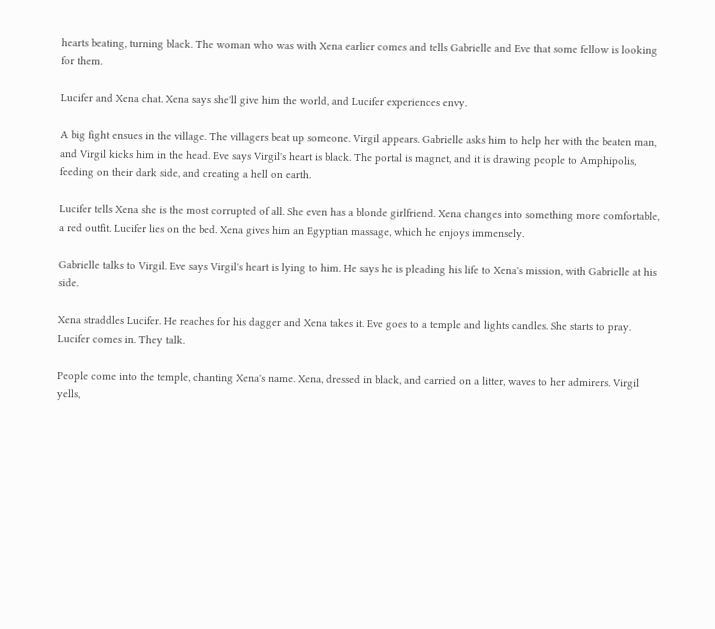hearts beating, turning black. The woman who was with Xena earlier comes and tells Gabrielle and Eve that some fellow is looking for them.

Lucifer and Xena chat. Xena says she'll give him the world, and Lucifer experiences envy.

A big fight ensues in the village. The villagers beat up someone. Virgil appears. Gabrielle asks him to help her with the beaten man, and Virgil kicks him in the head. Eve says Virgil's heart is black. The portal is magnet, and it is drawing people to Amphipolis, feeding on their dark side, and creating a hell on earth.

Lucifer tells Xena she is the most corrupted of all. She even has a blonde girlfriend. Xena changes into something more comfortable, a red outfit. Lucifer lies on the bed. Xena gives him an Egyptian massage, which he enjoys immensely.

Gabrielle talks to Virgil. Eve says Virgil's heart is lying to him. He says he is pleading his life to Xena's mission, with Gabrielle at his side.

Xena straddles Lucifer. He reaches for his dagger and Xena takes it. Eve goes to a temple and lights candles. She starts to pray. Lucifer comes in. They talk.

People come into the temple, chanting Xena's name. Xena, dressed in black, and carried on a litter, waves to her admirers. Virgil yells,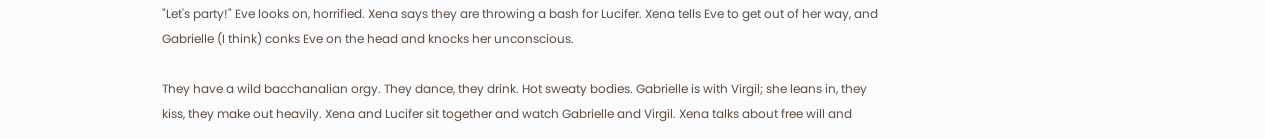"Let's party!" Eve looks on, horrified. Xena says they are throwing a bash for Lucifer. Xena tells Eve to get out of her way, and Gabrielle (I think) conks Eve on the head and knocks her unconscious.

They have a wild bacchanalian orgy. They dance, they drink. Hot sweaty bodies. Gabrielle is with Virgil; she leans in, they kiss, they make out heavily. Xena and Lucifer sit together and watch Gabrielle and Virgil. Xena talks about free will and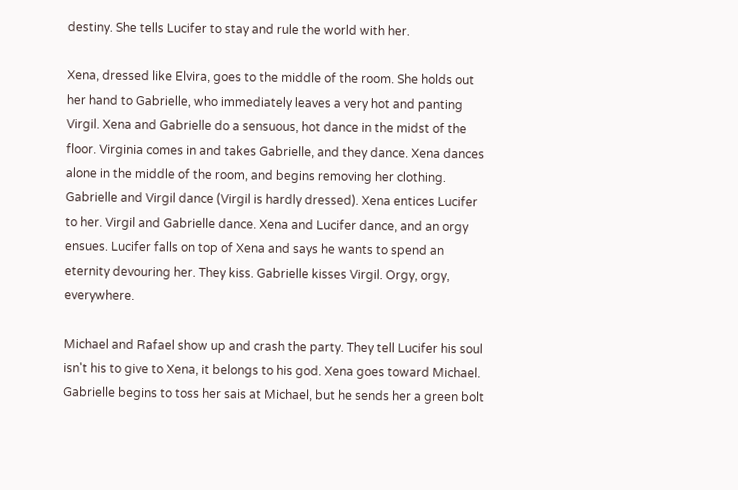destiny. She tells Lucifer to stay and rule the world with her.

Xena, dressed like Elvira, goes to the middle of the room. She holds out her hand to Gabrielle, who immediately leaves a very hot and panting Virgil. Xena and Gabrielle do a sensuous, hot dance in the midst of the floor. Virginia comes in and takes Gabrielle, and they dance. Xena dances alone in the middle of the room, and begins removing her clothing. Gabrielle and Virgil dance (Virgil is hardly dressed). Xena entices Lucifer to her. Virgil and Gabrielle dance. Xena and Lucifer dance, and an orgy ensues. Lucifer falls on top of Xena and says he wants to spend an eternity devouring her. They kiss. Gabrielle kisses Virgil. Orgy, orgy, everywhere.

Michael and Rafael show up and crash the party. They tell Lucifer his soul isn't his to give to Xena, it belongs to his god. Xena goes toward Michael. Gabrielle begins to toss her sais at Michael, but he sends her a green bolt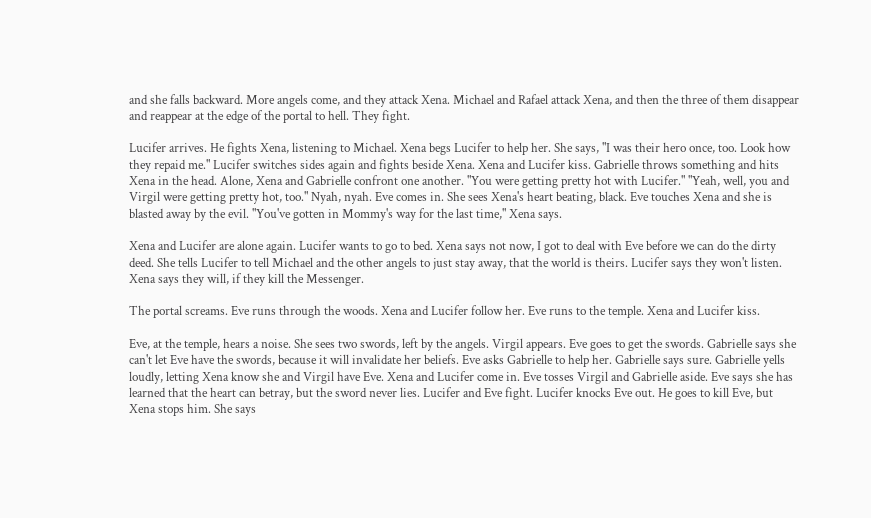and she falls backward. More angels come, and they attack Xena. Michael and Rafael attack Xena, and then the three of them disappear and reappear at the edge of the portal to hell. They fight.

Lucifer arrives. He fights Xena, listening to Michael. Xena begs Lucifer to help her. She says, "I was their hero once, too. Look how they repaid me." Lucifer switches sides again and fights beside Xena. Xena and Lucifer kiss. Gabrielle throws something and hits Xena in the head. Alone, Xena and Gabrielle confront one another. "You were getting pretty hot with Lucifer." "Yeah, well, you and Virgil were getting pretty hot, too." Nyah, nyah. Eve comes in. She sees Xena's heart beating, black. Eve touches Xena and she is blasted away by the evil. "You've gotten in Mommy's way for the last time," Xena says.

Xena and Lucifer are alone again. Lucifer wants to go to bed. Xena says not now, I got to deal with Eve before we can do the dirty deed. She tells Lucifer to tell Michael and the other angels to just stay away, that the world is theirs. Lucifer says they won't listen. Xena says they will, if they kill the Messenger.

The portal screams. Eve runs through the woods. Xena and Lucifer follow her. Eve runs to the temple. Xena and Lucifer kiss.

Eve, at the temple, hears a noise. She sees two swords, left by the angels. Virgil appears. Eve goes to get the swords. Gabrielle says she can't let Eve have the swords, because it will invalidate her beliefs. Eve asks Gabrielle to help her. Gabrielle says sure. Gabrielle yells loudly, letting Xena know she and Virgil have Eve. Xena and Lucifer come in. Eve tosses Virgil and Gabrielle aside. Eve says she has learned that the heart can betray, but the sword never lies. Lucifer and Eve fight. Lucifer knocks Eve out. He goes to kill Eve, but Xena stops him. She says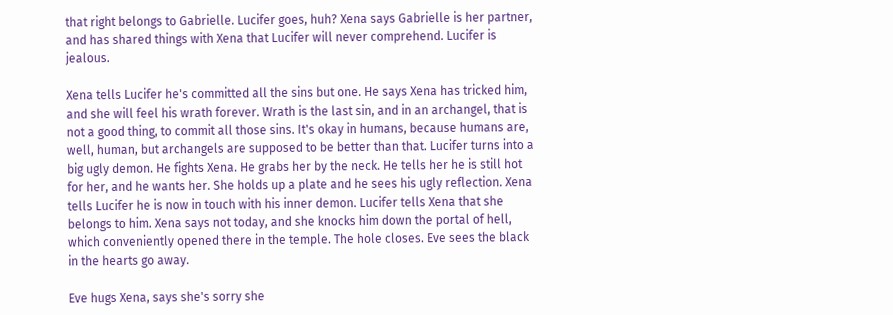that right belongs to Gabrielle. Lucifer goes, huh? Xena says Gabrielle is her partner, and has shared things with Xena that Lucifer will never comprehend. Lucifer is jealous.

Xena tells Lucifer he's committed all the sins but one. He says Xena has tricked him, and she will feel his wrath forever. Wrath is the last sin, and in an archangel, that is not a good thing, to commit all those sins. It's okay in humans, because humans are, well, human, but archangels are supposed to be better than that. Lucifer turns into a big ugly demon. He fights Xena. He grabs her by the neck. He tells her he is still hot for her, and he wants her. She holds up a plate and he sees his ugly reflection. Xena tells Lucifer he is now in touch with his inner demon. Lucifer tells Xena that she belongs to him. Xena says not today, and she knocks him down the portal of hell, which conveniently opened there in the temple. The hole closes. Eve sees the black in the hearts go away.

Eve hugs Xena, says she's sorry she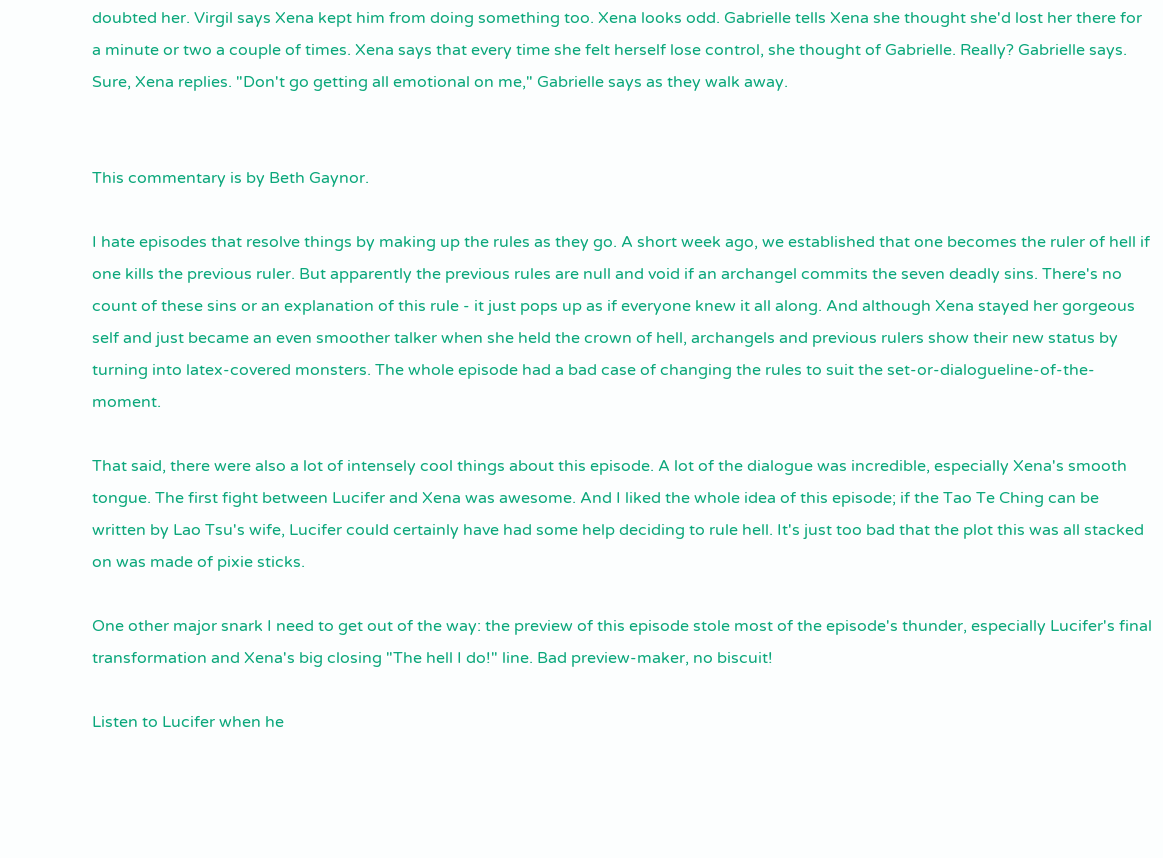doubted her. Virgil says Xena kept him from doing something too. Xena looks odd. Gabrielle tells Xena she thought she'd lost her there for a minute or two a couple of times. Xena says that every time she felt herself lose control, she thought of Gabrielle. Really? Gabrielle says. Sure, Xena replies. "Don't go getting all emotional on me," Gabrielle says as they walk away.


This commentary is by Beth Gaynor.

I hate episodes that resolve things by making up the rules as they go. A short week ago, we established that one becomes the ruler of hell if one kills the previous ruler. But apparently the previous rules are null and void if an archangel commits the seven deadly sins. There's no count of these sins or an explanation of this rule - it just pops up as if everyone knew it all along. And although Xena stayed her gorgeous self and just became an even smoother talker when she held the crown of hell, archangels and previous rulers show their new status by turning into latex-covered monsters. The whole episode had a bad case of changing the rules to suit the set-or-dialogueline-of-the-moment.

That said, there were also a lot of intensely cool things about this episode. A lot of the dialogue was incredible, especially Xena's smooth tongue. The first fight between Lucifer and Xena was awesome. And I liked the whole idea of this episode; if the Tao Te Ching can be written by Lao Tsu's wife, Lucifer could certainly have had some help deciding to rule hell. It's just too bad that the plot this was all stacked on was made of pixie sticks.

One other major snark I need to get out of the way: the preview of this episode stole most of the episode's thunder, especially Lucifer's final transformation and Xena's big closing "The hell I do!" line. Bad preview-maker, no biscuit!

Listen to Lucifer when he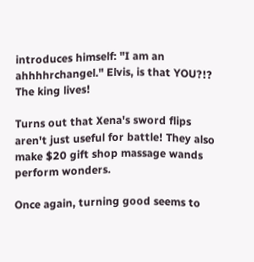introduces himself: "I am an ahhhhrchangel." Elvis, is that YOU?!? The king lives!

Turns out that Xena's sword flips aren't just useful for battle! They also make $20 gift shop massage wands perform wonders.

Once again, turning good seems to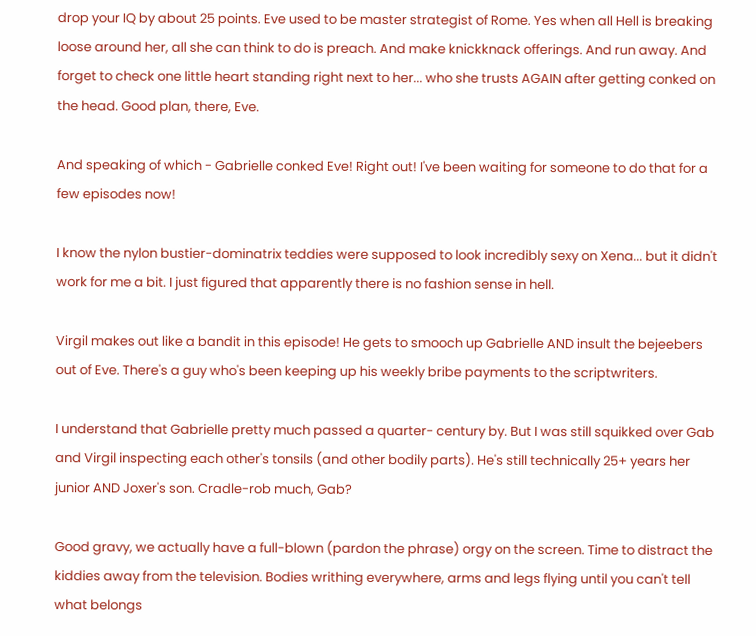drop your IQ by about 25 points. Eve used to be master strategist of Rome. Yes when all Hell is breaking loose around her, all she can think to do is preach. And make knickknack offerings. And run away. And forget to check one little heart standing right next to her... who she trusts AGAIN after getting conked on the head. Good plan, there, Eve.

And speaking of which - Gabrielle conked Eve! Right out! I've been waiting for someone to do that for a few episodes now!

I know the nylon bustier-dominatrix teddies were supposed to look incredibly sexy on Xena... but it didn't work for me a bit. I just figured that apparently there is no fashion sense in hell.

Virgil makes out like a bandit in this episode! He gets to smooch up Gabrielle AND insult the bejeebers out of Eve. There's a guy who's been keeping up his weekly bribe payments to the scriptwriters.

I understand that Gabrielle pretty much passed a quarter- century by. But I was still squikked over Gab and Virgil inspecting each other's tonsils (and other bodily parts). He's still technically 25+ years her junior AND Joxer's son. Cradle-rob much, Gab?

Good gravy, we actually have a full-blown (pardon the phrase) orgy on the screen. Time to distract the kiddies away from the television. Bodies writhing everywhere, arms and legs flying until you can't tell what belongs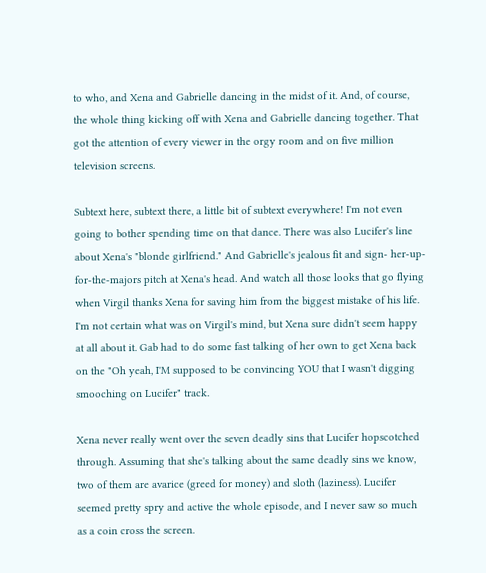to who, and Xena and Gabrielle dancing in the midst of it. And, of course, the whole thing kicking off with Xena and Gabrielle dancing together. That got the attention of every viewer in the orgy room and on five million television screens.

Subtext here, subtext there, a little bit of subtext everywhere! I'm not even going to bother spending time on that dance. There was also Lucifer's line about Xena's "blonde girlfriend." And Gabrielle's jealous fit and sign- her-up-for-the-majors pitch at Xena's head. And watch all those looks that go flying when Virgil thanks Xena for saving him from the biggest mistake of his life. I'm not certain what was on Virgil's mind, but Xena sure didn't seem happy at all about it. Gab had to do some fast talking of her own to get Xena back on the "Oh yeah, I'M supposed to be convincing YOU that I wasn't digging smooching on Lucifer" track.

Xena never really went over the seven deadly sins that Lucifer hopscotched through. Assuming that she's talking about the same deadly sins we know, two of them are avarice (greed for money) and sloth (laziness). Lucifer seemed pretty spry and active the whole episode, and I never saw so much as a coin cross the screen.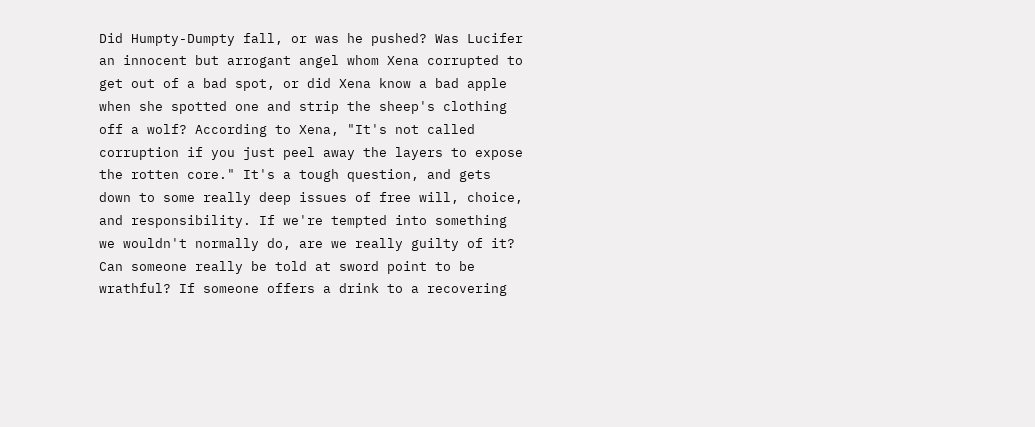Did Humpty-Dumpty fall, or was he pushed? Was Lucifer an innocent but arrogant angel whom Xena corrupted to get out of a bad spot, or did Xena know a bad apple when she spotted one and strip the sheep's clothing off a wolf? According to Xena, "It's not called corruption if you just peel away the layers to expose the rotten core." It's a tough question, and gets down to some really deep issues of free will, choice, and responsibility. If we're tempted into something we wouldn't normally do, are we really guilty of it? Can someone really be told at sword point to be wrathful? If someone offers a drink to a recovering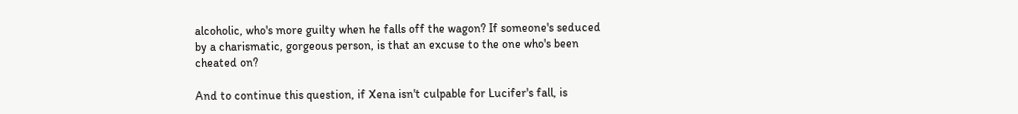alcoholic, who's more guilty when he falls off the wagon? If someone's seduced by a charismatic, gorgeous person, is that an excuse to the one who's been cheated on?

And to continue this question, if Xena isn't culpable for Lucifer's fall, is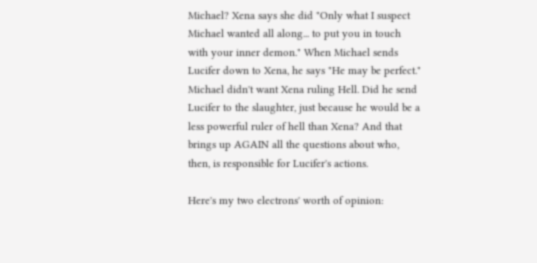Michael? Xena says she did "Only what I suspect Michael wanted all along... to put you in touch with your inner demon." When Michael sends Lucifer down to Xena, he says "He may be perfect." Michael didn't want Xena ruling Hell. Did he send Lucifer to the slaughter, just because he would be a less powerful ruler of hell than Xena? And that brings up AGAIN all the questions about who, then, is responsible for Lucifer's actions.

Here's my two electrons' worth of opinion: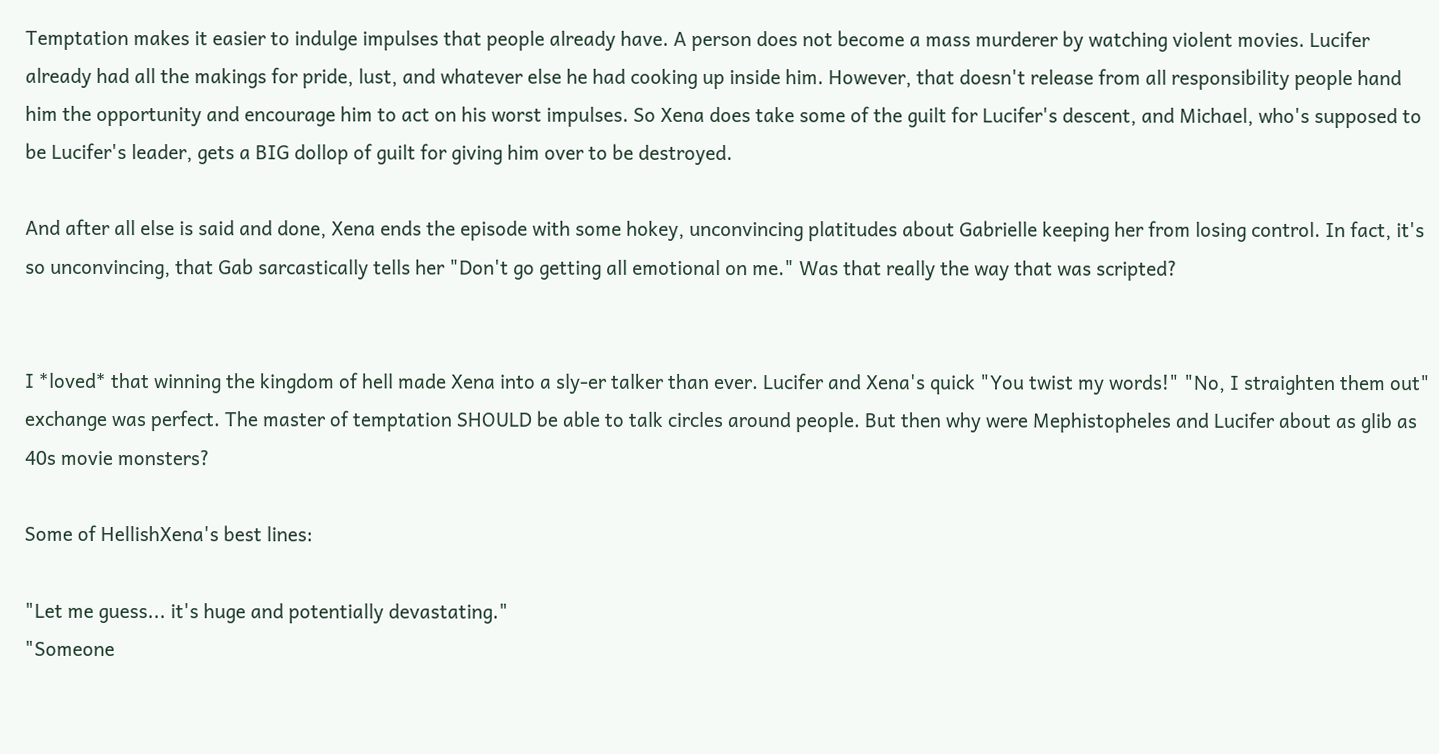Temptation makes it easier to indulge impulses that people already have. A person does not become a mass murderer by watching violent movies. Lucifer already had all the makings for pride, lust, and whatever else he had cooking up inside him. However, that doesn't release from all responsibility people hand him the opportunity and encourage him to act on his worst impulses. So Xena does take some of the guilt for Lucifer's descent, and Michael, who's supposed to be Lucifer's leader, gets a BIG dollop of guilt for giving him over to be destroyed.

And after all else is said and done, Xena ends the episode with some hokey, unconvincing platitudes about Gabrielle keeping her from losing control. In fact, it's so unconvincing, that Gab sarcastically tells her "Don't go getting all emotional on me." Was that really the way that was scripted?


I *loved* that winning the kingdom of hell made Xena into a sly-er talker than ever. Lucifer and Xena's quick "You twist my words!" "No, I straighten them out" exchange was perfect. The master of temptation SHOULD be able to talk circles around people. But then why were Mephistopheles and Lucifer about as glib as 40s movie monsters?

Some of HellishXena's best lines:

"Let me guess... it's huge and potentially devastating."
"Someone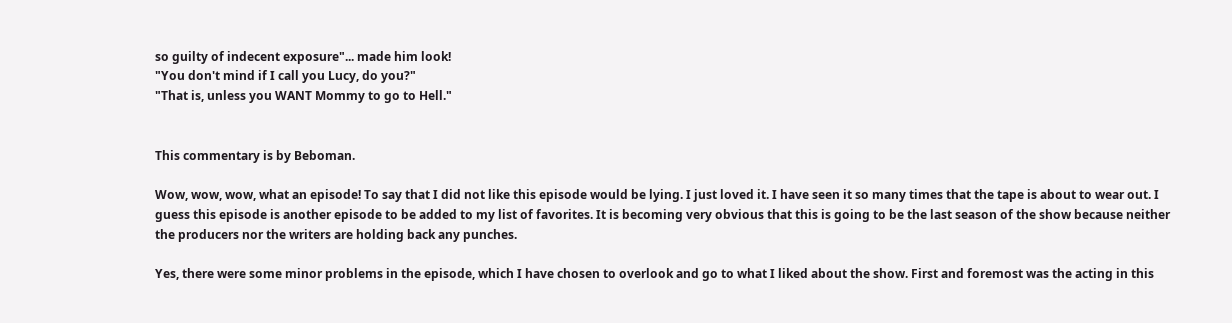so guilty of indecent exposure"... made him look!
"You don't mind if I call you Lucy, do you?"
"That is, unless you WANT Mommy to go to Hell."


This commentary is by Beboman.

Wow, wow, wow, what an episode! To say that I did not like this episode would be lying. I just loved it. I have seen it so many times that the tape is about to wear out. I guess this episode is another episode to be added to my list of favorites. It is becoming very obvious that this is going to be the last season of the show because neither the producers nor the writers are holding back any punches.

Yes, there were some minor problems in the episode, which I have chosen to overlook and go to what I liked about the show. First and foremost was the acting in this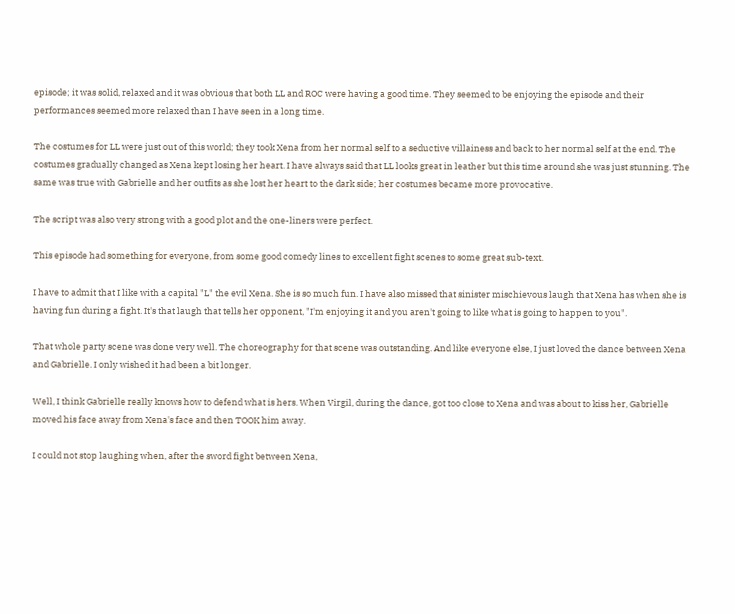episode; it was solid, relaxed and it was obvious that both LL and ROC were having a good time. They seemed to be enjoying the episode and their performances seemed more relaxed than I have seen in a long time.

The costumes for LL were just out of this world; they took Xena from her normal self to a seductive villainess and back to her normal self at the end. The costumes gradually changed as Xena kept losing her heart. I have always said that LL looks great in leather but this time around she was just stunning. The same was true with Gabrielle and her outfits as she lost her heart to the dark side; her costumes became more provocative.

The script was also very strong with a good plot and the one-liners were perfect.

This episode had something for everyone, from some good comedy lines to excellent fight scenes to some great sub-text.

I have to admit that I like with a capital "L" the evil Xena. She is so much fun. I have also missed that sinister mischievous laugh that Xena has when she is having fun during a fight. It's that laugh that tells her opponent, "I'm enjoying it and you aren't going to like what is going to happen to you".

That whole party scene was done very well. The choreography for that scene was outstanding. And like everyone else, I just loved the dance between Xena and Gabrielle. I only wished it had been a bit longer.

Well, I think Gabrielle really knows how to defend what is hers. When Virgil, during the dance, got too close to Xena and was about to kiss her, Gabrielle moved his face away from Xena's face and then TOOK him away.

I could not stop laughing when, after the sword fight between Xena,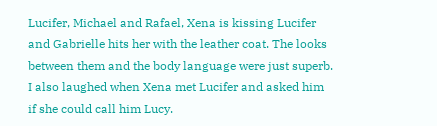Lucifer, Michael and Rafael, Xena is kissing Lucifer and Gabrielle hits her with the leather coat. The looks between them and the body language were just superb. I also laughed when Xena met Lucifer and asked him if she could call him Lucy.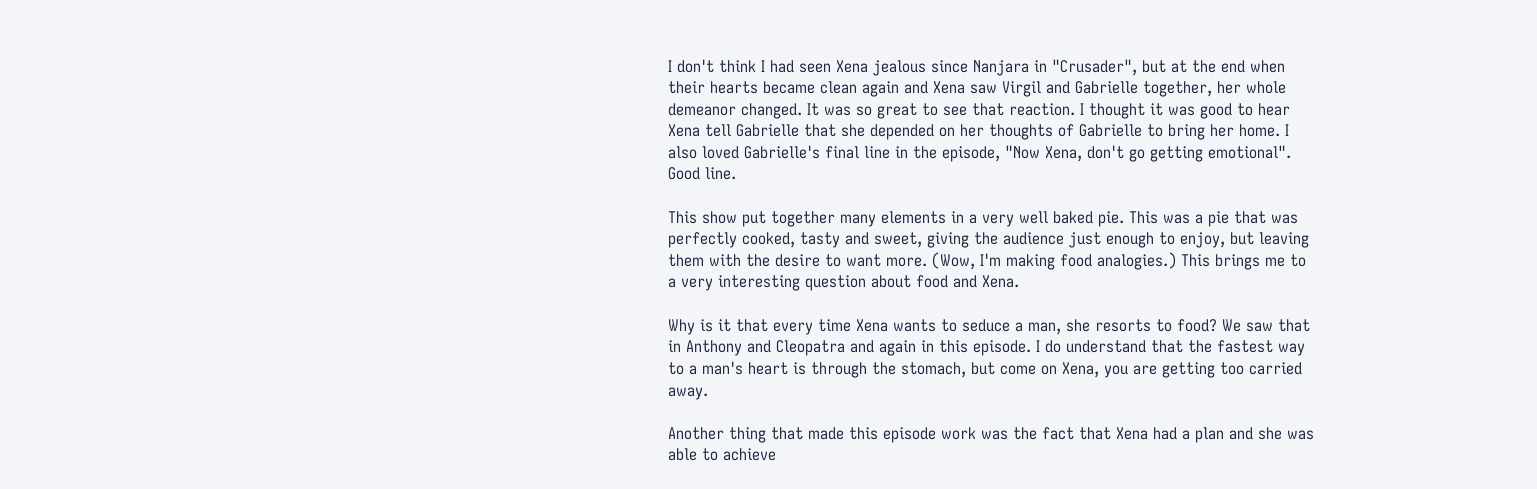I don't think I had seen Xena jealous since Nanjara in "Crusader", but at the end when their hearts became clean again and Xena saw Virgil and Gabrielle together, her whole demeanor changed. It was so great to see that reaction. I thought it was good to hear Xena tell Gabrielle that she depended on her thoughts of Gabrielle to bring her home. I also loved Gabrielle's final line in the episode, "Now Xena, don't go getting emotional". Good line.

This show put together many elements in a very well baked pie. This was a pie that was perfectly cooked, tasty and sweet, giving the audience just enough to enjoy, but leaving them with the desire to want more. (Wow, I'm making food analogies.) This brings me to a very interesting question about food and Xena.

Why is it that every time Xena wants to seduce a man, she resorts to food? We saw that in Anthony and Cleopatra and again in this episode. I do understand that the fastest way to a man's heart is through the stomach, but come on Xena, you are getting too carried away.

Another thing that made this episode work was the fact that Xena had a plan and she was able to achieve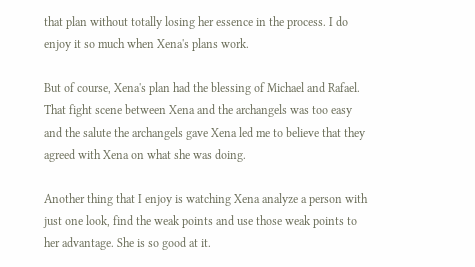that plan without totally losing her essence in the process. I do enjoy it so much when Xena's plans work.

But of course, Xena's plan had the blessing of Michael and Rafael. That fight scene between Xena and the archangels was too easy and the salute the archangels gave Xena led me to believe that they agreed with Xena on what she was doing.

Another thing that I enjoy is watching Xena analyze a person with just one look, find the weak points and use those weak points to her advantage. She is so good at it.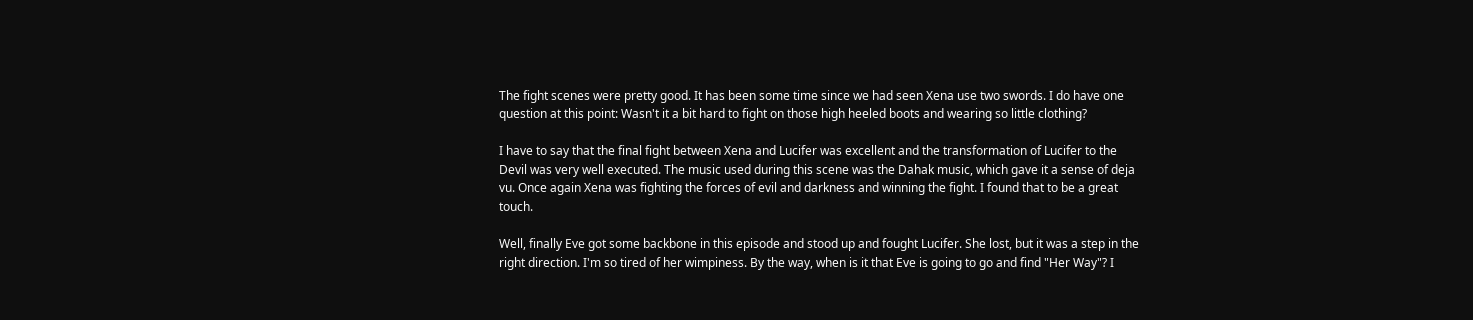The fight scenes were pretty good. It has been some time since we had seen Xena use two swords. I do have one question at this point: Wasn't it a bit hard to fight on those high heeled boots and wearing so little clothing?

I have to say that the final fight between Xena and Lucifer was excellent and the transformation of Lucifer to the Devil was very well executed. The music used during this scene was the Dahak music, which gave it a sense of deja vu. Once again Xena was fighting the forces of evil and darkness and winning the fight. I found that to be a great touch.

Well, finally Eve got some backbone in this episode and stood up and fought Lucifer. She lost, but it was a step in the right direction. I'm so tired of her wimpiness. By the way, when is it that Eve is going to go and find "Her Way"? I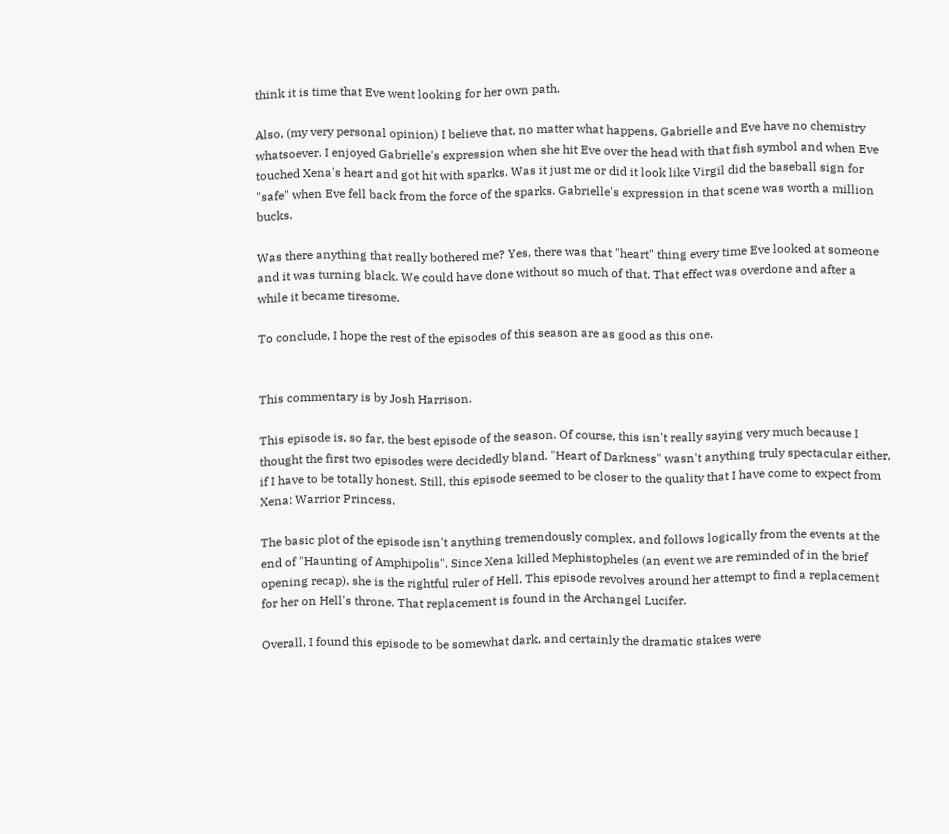think it is time that Eve went looking for her own path.

Also, (my very personal opinion) I believe that, no matter what happens, Gabrielle and Eve have no chemistry whatsoever. I enjoyed Gabrielle's expression when she hit Eve over the head with that fish symbol and when Eve touched Xena's heart and got hit with sparks. Was it just me or did it look like Virgil did the baseball sign for "safe" when Eve fell back from the force of the sparks. Gabrielle's expression in that scene was worth a million bucks.

Was there anything that really bothered me? Yes, there was that "heart" thing every time Eve looked at someone and it was turning black. We could have done without so much of that. That effect was overdone and after a while it became tiresome.

To conclude, I hope the rest of the episodes of this season are as good as this one.


This commentary is by Josh Harrison.

This episode is, so far, the best episode of the season. Of course, this isn't really saying very much because I thought the first two episodes were decidedly bland. "Heart of Darkness" wasn't anything truly spectacular either, if I have to be totally honest. Still, this episode seemed to be closer to the quality that I have come to expect from Xena: Warrior Princess.

The basic plot of the episode isn't anything tremendously complex, and follows logically from the events at the end of "Haunting of Amphipolis". Since Xena killed Mephistopheles (an event we are reminded of in the brief opening recap), she is the rightful ruler of Hell. This episode revolves around her attempt to find a replacement for her on Hell's throne. That replacement is found in the Archangel Lucifer.

Overall, I found this episode to be somewhat dark, and certainly the dramatic stakes were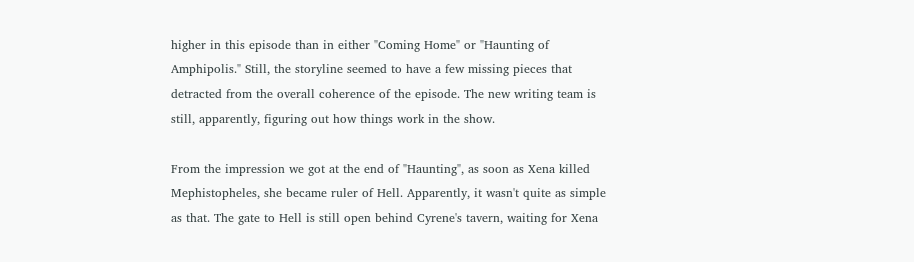higher in this episode than in either "Coming Home" or "Haunting of Amphipolis." Still, the storyline seemed to have a few missing pieces that detracted from the overall coherence of the episode. The new writing team is still, apparently, figuring out how things work in the show.

From the impression we got at the end of "Haunting", as soon as Xena killed Mephistopheles, she became ruler of Hell. Apparently, it wasn't quite as simple as that. The gate to Hell is still open behind Cyrene's tavern, waiting for Xena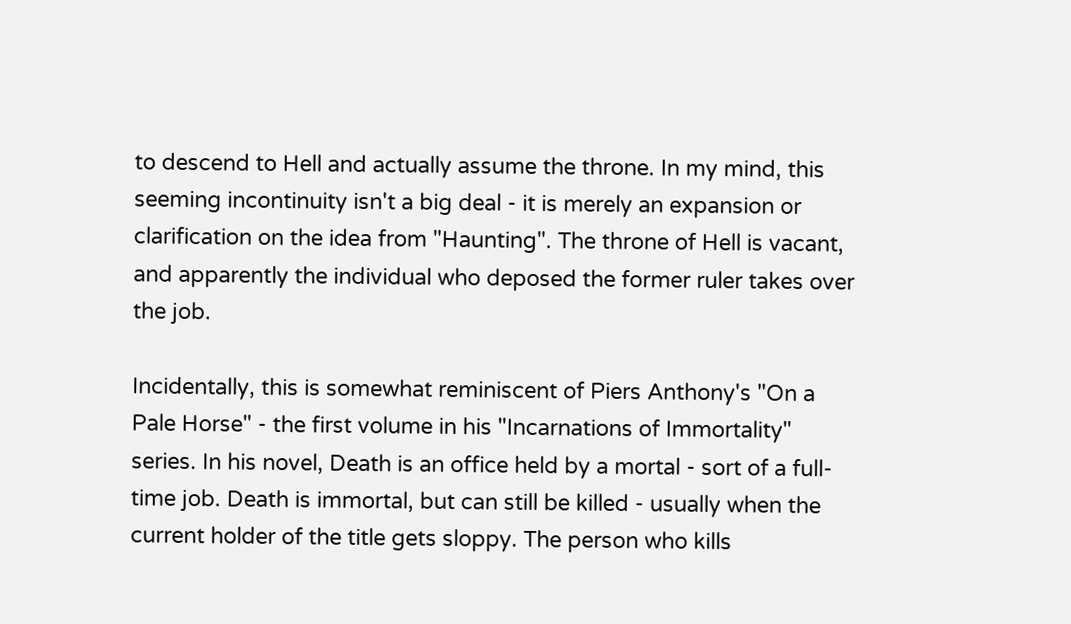to descend to Hell and actually assume the throne. In my mind, this seeming incontinuity isn't a big deal - it is merely an expansion or clarification on the idea from "Haunting". The throne of Hell is vacant, and apparently the individual who deposed the former ruler takes over the job.

Incidentally, this is somewhat reminiscent of Piers Anthony's "On a Pale Horse" - the first volume in his "Incarnations of Immortality" series. In his novel, Death is an office held by a mortal - sort of a full-time job. Death is immortal, but can still be killed - usually when the current holder of the title gets sloppy. The person who kills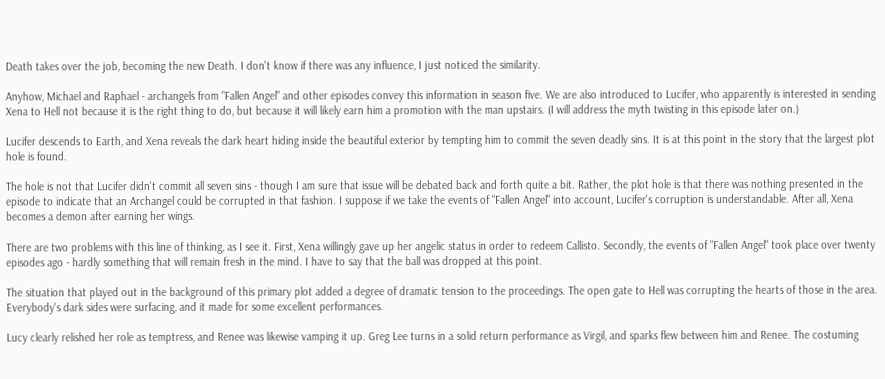Death takes over the job, becoming the new Death. I don't know if there was any influence, I just noticed the similarity.

Anyhow, Michael and Raphael - archangels from "Fallen Angel" and other episodes convey this information in season five. We are also introduced to Lucifer, who apparently is interested in sending Xena to Hell not because it is the right thing to do, but because it will likely earn him a promotion with the man upstairs. (I will address the myth twisting in this episode later on.)

Lucifer descends to Earth, and Xena reveals the dark heart hiding inside the beautiful exterior by tempting him to commit the seven deadly sins. It is at this point in the story that the largest plot hole is found.

The hole is not that Lucifer didn't commit all seven sins - though I am sure that issue will be debated back and forth quite a bit. Rather, the plot hole is that there was nothing presented in the episode to indicate that an Archangel could be corrupted in that fashion. I suppose if we take the events of "Fallen Angel" into account, Lucifer's corruption is understandable. After all, Xena becomes a demon after earning her wings.

There are two problems with this line of thinking, as I see it. First, Xena willingly gave up her angelic status in order to redeem Callisto. Secondly, the events of "Fallen Angel" took place over twenty episodes ago - hardly something that will remain fresh in the mind. I have to say that the ball was dropped at this point.

The situation that played out in the background of this primary plot added a degree of dramatic tension to the proceedings. The open gate to Hell was corrupting the hearts of those in the area. Everybody's dark sides were surfacing, and it made for some excellent performances.

Lucy clearly relished her role as temptress, and Renee was likewise vamping it up. Greg Lee turns in a solid return performance as Virgil, and sparks flew between him and Renee. The costuming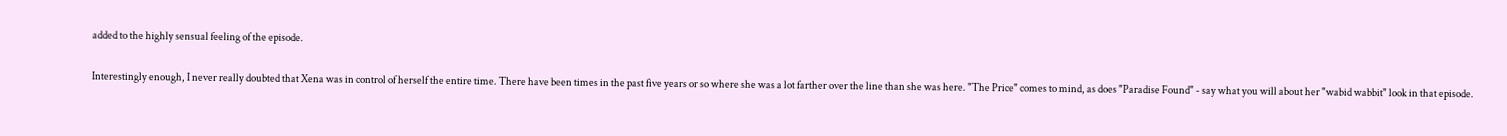added to the highly sensual feeling of the episode.

Interestingly enough, I never really doubted that Xena was in control of herself the entire time. There have been times in the past five years or so where she was a lot farther over the line than she was here. "The Price" comes to mind, as does "Paradise Found" - say what you will about her "wabid wabbit" look in that episode.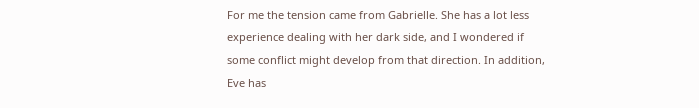For me the tension came from Gabrielle. She has a lot less experience dealing with her dark side, and I wondered if some conflict might develop from that direction. In addition, Eve has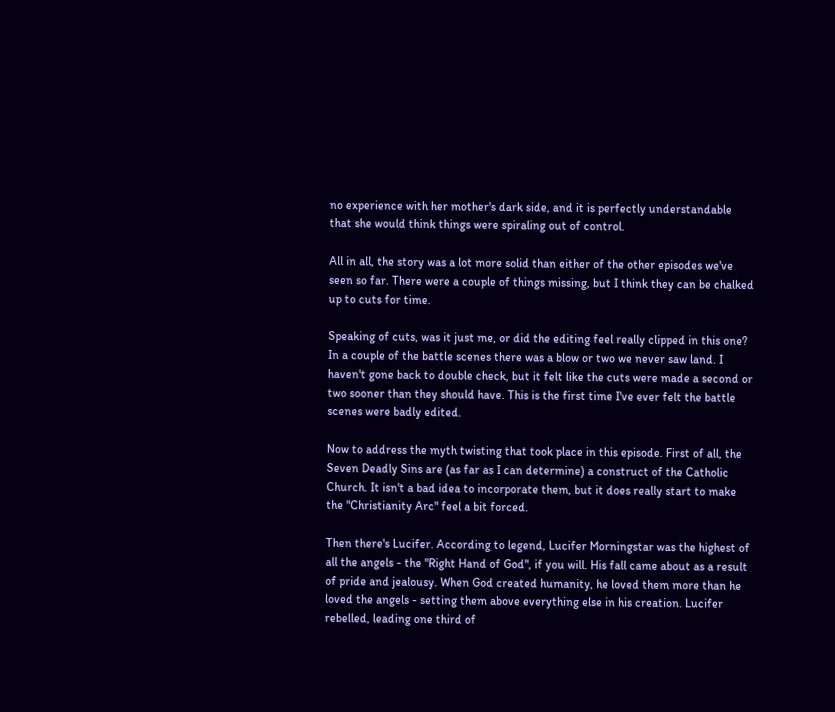no experience with her mother's dark side, and it is perfectly understandable that she would think things were spiraling out of control.

All in all, the story was a lot more solid than either of the other episodes we've seen so far. There were a couple of things missing, but I think they can be chalked up to cuts for time.

Speaking of cuts, was it just me, or did the editing feel really clipped in this one? In a couple of the battle scenes there was a blow or two we never saw land. I haven't gone back to double check, but it felt like the cuts were made a second or two sooner than they should have. This is the first time I've ever felt the battle scenes were badly edited.

Now to address the myth twisting that took place in this episode. First of all, the Seven Deadly Sins are (as far as I can determine) a construct of the Catholic Church. It isn't a bad idea to incorporate them, but it does really start to make the "Christianity Arc" feel a bit forced.

Then there's Lucifer. According to legend, Lucifer Morningstar was the highest of all the angels - the "Right Hand of God", if you will. His fall came about as a result of pride and jealousy. When God created humanity, he loved them more than he loved the angels - setting them above everything else in his creation. Lucifer rebelled, leading one third of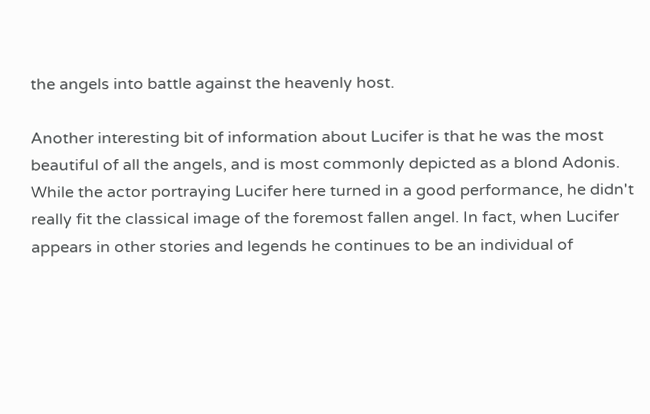the angels into battle against the heavenly host.

Another interesting bit of information about Lucifer is that he was the most beautiful of all the angels, and is most commonly depicted as a blond Adonis. While the actor portraying Lucifer here turned in a good performance, he didn't really fit the classical image of the foremost fallen angel. In fact, when Lucifer appears in other stories and legends he continues to be an individual of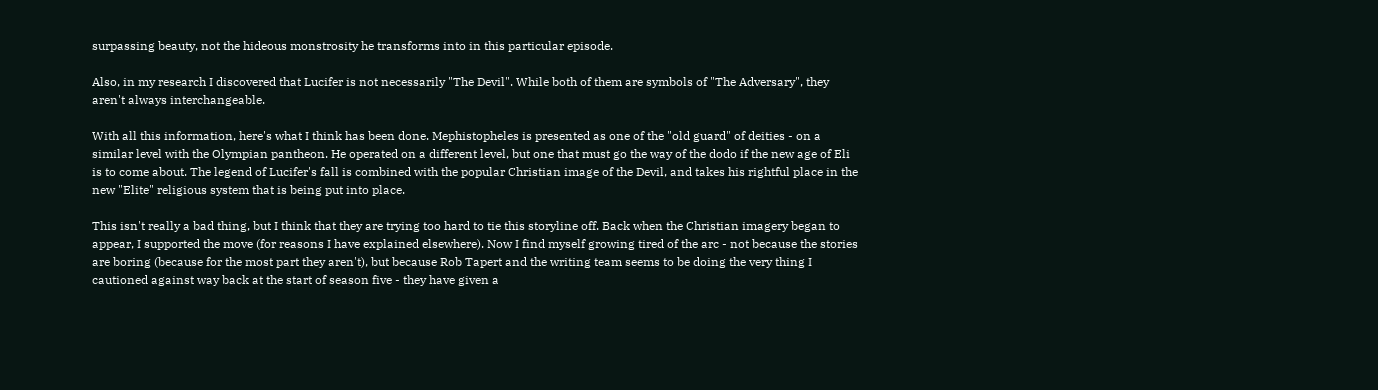surpassing beauty, not the hideous monstrosity he transforms into in this particular episode.

Also, in my research I discovered that Lucifer is not necessarily "The Devil". While both of them are symbols of "The Adversary", they aren't always interchangeable.

With all this information, here's what I think has been done. Mephistopheles is presented as one of the "old guard" of deities - on a similar level with the Olympian pantheon. He operated on a different level, but one that must go the way of the dodo if the new age of Eli is to come about. The legend of Lucifer's fall is combined with the popular Christian image of the Devil, and takes his rightful place in the new "Elite" religious system that is being put into place.

This isn't really a bad thing, but I think that they are trying too hard to tie this storyline off. Back when the Christian imagery began to appear, I supported the move (for reasons I have explained elsewhere). Now I find myself growing tired of the arc - not because the stories are boring (because for the most part they aren't), but because Rob Tapert and the writing team seems to be doing the very thing I cautioned against way back at the start of season five - they have given a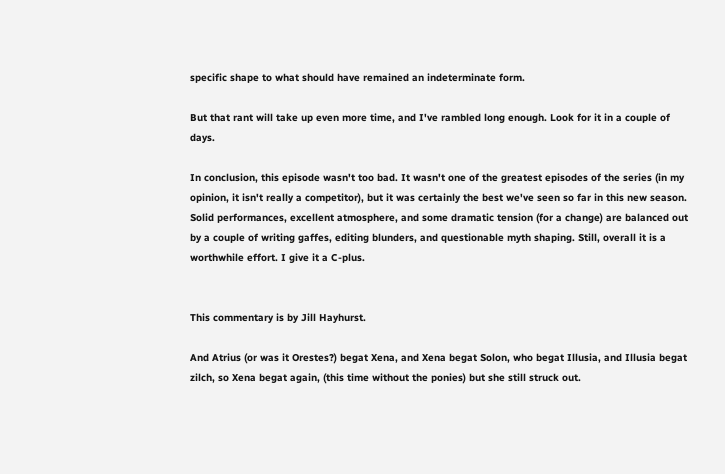specific shape to what should have remained an indeterminate form.

But that rant will take up even more time, and I've rambled long enough. Look for it in a couple of days.

In conclusion, this episode wasn't too bad. It wasn't one of the greatest episodes of the series (in my opinion, it isn't really a competitor), but it was certainly the best we've seen so far in this new season. Solid performances, excellent atmosphere, and some dramatic tension (for a change) are balanced out by a couple of writing gaffes, editing blunders, and questionable myth shaping. Still, overall it is a worthwhile effort. I give it a C-plus.


This commentary is by Jill Hayhurst.

And Atrius (or was it Orestes?) begat Xena, and Xena begat Solon, who begat Illusia, and Illusia begat zilch, so Xena begat again, (this time without the ponies) but she still struck out.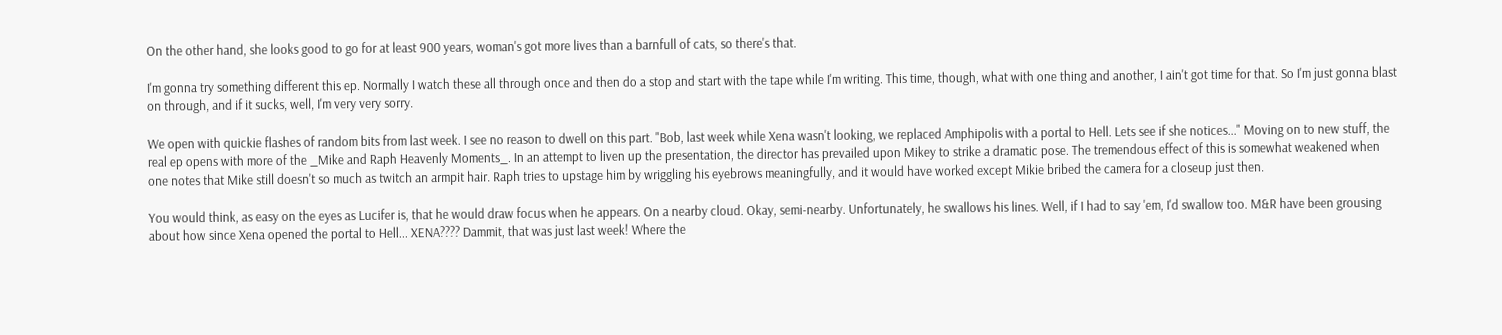On the other hand, she looks good to go for at least 900 years, woman's got more lives than a barnfull of cats, so there's that.

I'm gonna try something different this ep. Normally I watch these all through once and then do a stop and start with the tape while I'm writing. This time, though, what with one thing and another, I ain't got time for that. So I'm just gonna blast on through, and if it sucks, well, I'm very very sorry.

We open with quickie flashes of random bits from last week. I see no reason to dwell on this part. "Bob, last week while Xena wasn't looking, we replaced Amphipolis with a portal to Hell. Lets see if she notices..." Moving on to new stuff, the real ep opens with more of the _Mike and Raph Heavenly Moments_. In an attempt to liven up the presentation, the director has prevailed upon Mikey to strike a dramatic pose. The tremendous effect of this is somewhat weakened when one notes that Mike still doesn't so much as twitch an armpit hair. Raph tries to upstage him by wriggling his eyebrows meaningfully, and it would have worked except Mikie bribed the camera for a closeup just then.

You would think, as easy on the eyes as Lucifer is, that he would draw focus when he appears. On a nearby cloud. Okay, semi-nearby. Unfortunately, he swallows his lines. Well, if I had to say 'em, I'd swallow too. M&R have been grousing about how since Xena opened the portal to Hell... XENA???? Dammit, that was just last week! Where the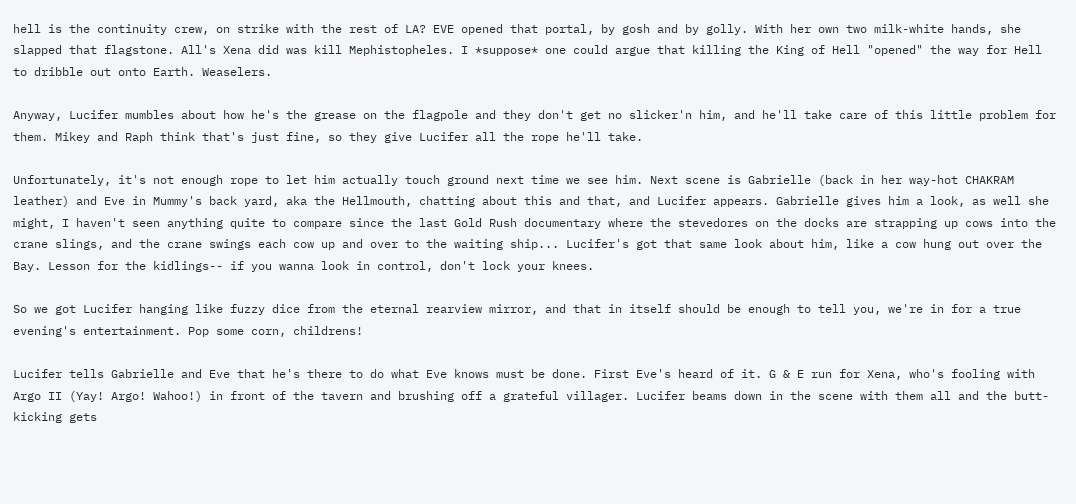hell is the continuity crew, on strike with the rest of LA? EVE opened that portal, by gosh and by golly. With her own two milk-white hands, she slapped that flagstone. All's Xena did was kill Mephistopheles. I *suppose* one could argue that killing the King of Hell "opened" the way for Hell to dribble out onto Earth. Weaselers.

Anyway, Lucifer mumbles about how he's the grease on the flagpole and they don't get no slicker'n him, and he'll take care of this little problem for them. Mikey and Raph think that's just fine, so they give Lucifer all the rope he'll take.

Unfortunately, it's not enough rope to let him actually touch ground next time we see him. Next scene is Gabrielle (back in her way-hot CHAKRAM leather) and Eve in Mummy's back yard, aka the Hellmouth, chatting about this and that, and Lucifer appears. Gabrielle gives him a look, as well she might, I haven't seen anything quite to compare since the last Gold Rush documentary where the stevedores on the docks are strapping up cows into the crane slings, and the crane swings each cow up and over to the waiting ship... Lucifer's got that same look about him, like a cow hung out over the Bay. Lesson for the kidlings-- if you wanna look in control, don't lock your knees.

So we got Lucifer hanging like fuzzy dice from the eternal rearview mirror, and that in itself should be enough to tell you, we're in for a true evening's entertainment. Pop some corn, childrens!

Lucifer tells Gabrielle and Eve that he's there to do what Eve knows must be done. First Eve's heard of it. G & E run for Xena, who's fooling with Argo II (Yay! Argo! Wahoo!) in front of the tavern and brushing off a grateful villager. Lucifer beams down in the scene with them all and the butt-kicking gets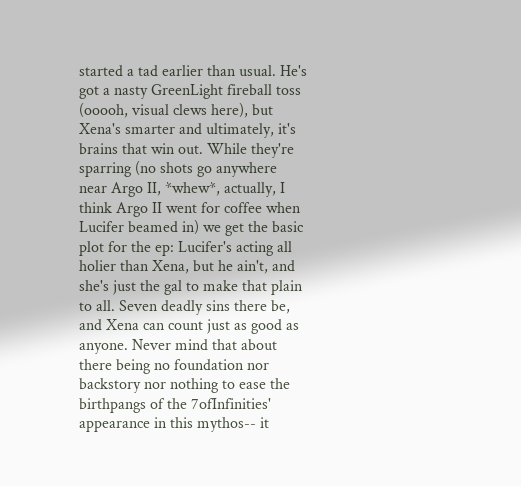started a tad earlier than usual. He's got a nasty GreenLight fireball toss (ooooh, visual clews here), but Xena's smarter and ultimately, it's brains that win out. While they're sparring (no shots go anywhere near Argo II, *whew*, actually, I think Argo II went for coffee when Lucifer beamed in) we get the basic plot for the ep: Lucifer's acting all holier than Xena, but he ain't, and she's just the gal to make that plain to all. Seven deadly sins there be, and Xena can count just as good as anyone. Never mind that about there being no foundation nor backstory nor nothing to ease the birthpangs of the 7ofInfinities' appearance in this mythos-- it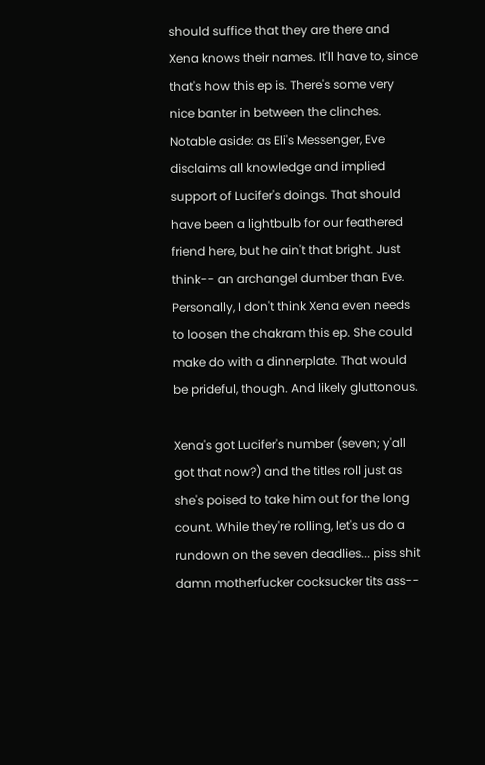should suffice that they are there and Xena knows their names. It'll have to, since that's how this ep is. There's some very nice banter in between the clinches. Notable aside: as Eli's Messenger, Eve disclaims all knowledge and implied support of Lucifer's doings. That should have been a lightbulb for our feathered friend here, but he ain't that bright. Just think-- an archangel dumber than Eve. Personally, I don't think Xena even needs to loosen the chakram this ep. She could make do with a dinnerplate. That would be prideful, though. And likely gluttonous.

Xena's got Lucifer's number (seven; y'all got that now?) and the titles roll just as she's poised to take him out for the long count. While they're rolling, let's us do a rundown on the seven deadlies... piss shit damn motherfucker cocksucker tits ass--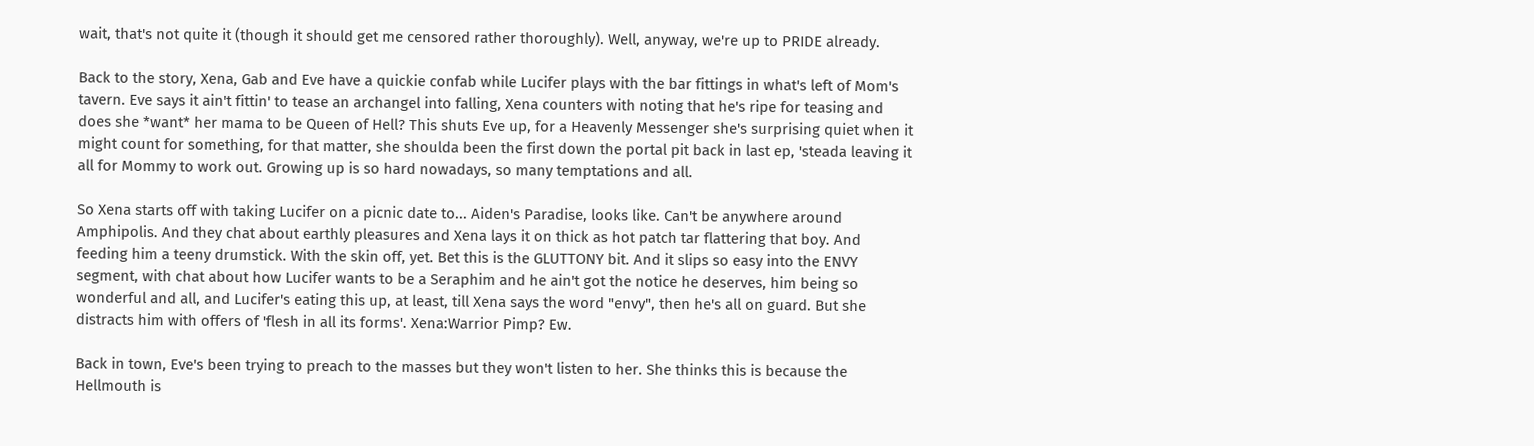wait, that's not quite it (though it should get me censored rather thoroughly). Well, anyway, we're up to PRIDE already.

Back to the story, Xena, Gab and Eve have a quickie confab while Lucifer plays with the bar fittings in what's left of Mom's tavern. Eve says it ain't fittin' to tease an archangel into falling, Xena counters with noting that he's ripe for teasing and does she *want* her mama to be Queen of Hell? This shuts Eve up, for a Heavenly Messenger she's surprising quiet when it might count for something, for that matter, she shoulda been the first down the portal pit back in last ep, 'steada leaving it all for Mommy to work out. Growing up is so hard nowadays, so many temptations and all.

So Xena starts off with taking Lucifer on a picnic date to... Aiden's Paradise, looks like. Can't be anywhere around Amphipolis. And they chat about earthly pleasures and Xena lays it on thick as hot patch tar flattering that boy. And feeding him a teeny drumstick. With the skin off, yet. Bet this is the GLUTTONY bit. And it slips so easy into the ENVY segment, with chat about how Lucifer wants to be a Seraphim and he ain't got the notice he deserves, him being so wonderful and all, and Lucifer's eating this up, at least, till Xena says the word "envy", then he's all on guard. But she distracts him with offers of 'flesh in all its forms'. Xena:Warrior Pimp? Ew.

Back in town, Eve's been trying to preach to the masses but they won't listen to her. She thinks this is because the Hellmouth is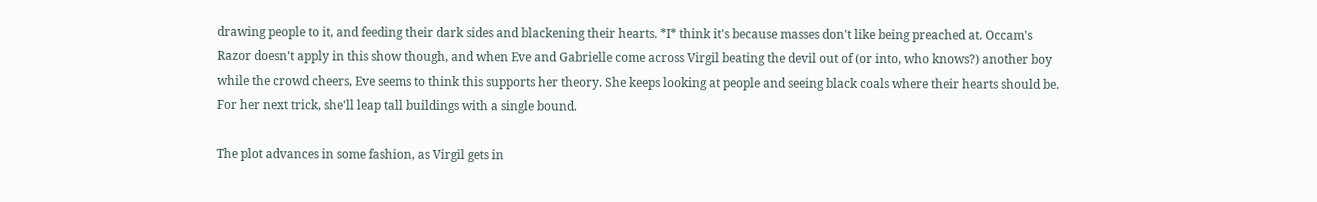drawing people to it, and feeding their dark sides and blackening their hearts. *I* think it's because masses don't like being preached at. Occam's Razor doesn't apply in this show though, and when Eve and Gabrielle come across Virgil beating the devil out of (or into, who knows?) another boy while the crowd cheers, Eve seems to think this supports her theory. She keeps looking at people and seeing black coals where their hearts should be. For her next trick, she'll leap tall buildings with a single bound.

The plot advances in some fashion, as Virgil gets in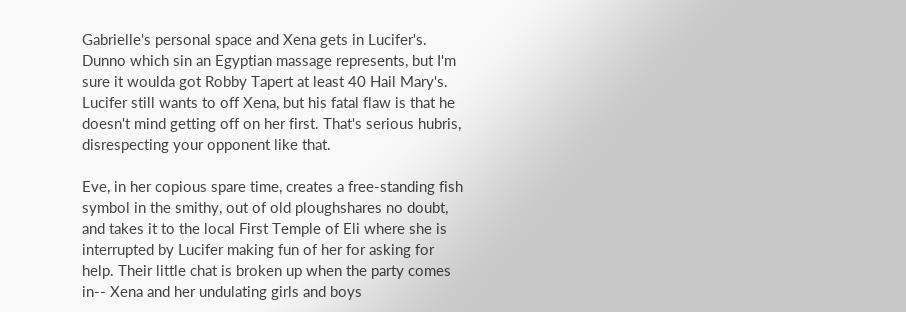Gabrielle's personal space and Xena gets in Lucifer's. Dunno which sin an Egyptian massage represents, but I'm sure it woulda got Robby Tapert at least 40 Hail Mary's. Lucifer still wants to off Xena, but his fatal flaw is that he doesn't mind getting off on her first. That's serious hubris, disrespecting your opponent like that.

Eve, in her copious spare time, creates a free-standing fish symbol in the smithy, out of old ploughshares no doubt, and takes it to the local First Temple of Eli where she is interrupted by Lucifer making fun of her for asking for help. Their little chat is broken up when the party comes in-- Xena and her undulating girls and boys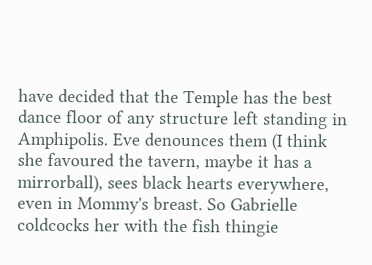have decided that the Temple has the best dance floor of any structure left standing in Amphipolis. Eve denounces them (I think she favoured the tavern, maybe it has a mirrorball), sees black hearts everywhere, even in Mommy's breast. So Gabrielle coldcocks her with the fish thingie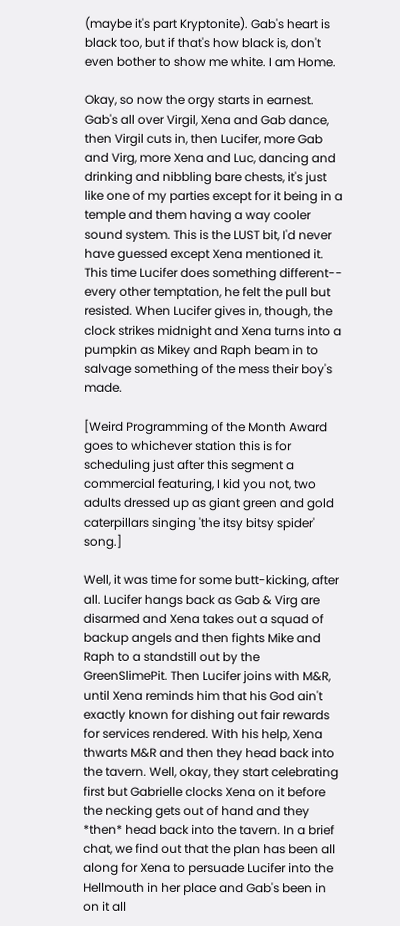(maybe it's part Kryptonite). Gab's heart is black too, but if that's how black is, don't even bother to show me white. I am Home.

Okay, so now the orgy starts in earnest. Gab's all over Virgil, Xena and Gab dance, then Virgil cuts in, then Lucifer, more Gab and Virg, more Xena and Luc, dancing and drinking and nibbling bare chests, it's just like one of my parties except for it being in a temple and them having a way cooler sound system. This is the LUST bit, I'd never have guessed except Xena mentioned it. This time Lucifer does something different-- every other temptation, he felt the pull but resisted. When Lucifer gives in, though, the clock strikes midnight and Xena turns into a pumpkin as Mikey and Raph beam in to salvage something of the mess their boy's made.

[Weird Programming of the Month Award goes to whichever station this is for scheduling just after this segment a commercial featuring, I kid you not, two adults dressed up as giant green and gold caterpillars singing 'the itsy bitsy spider' song.]

Well, it was time for some butt-kicking, after all. Lucifer hangs back as Gab & Virg are disarmed and Xena takes out a squad of backup angels and then fights Mike and Raph to a standstill out by the GreenSlimePit. Then Lucifer joins with M&R, until Xena reminds him that his God ain't exactly known for dishing out fair rewards for services rendered. With his help, Xena thwarts M&R and then they head back into the tavern. Well, okay, they start celebrating first but Gabrielle clocks Xena on it before the necking gets out of hand and they *then* head back into the tavern. In a brief chat, we find out that the plan has been all along for Xena to persuade Lucifer into the Hellmouth in her place and Gab's been in on it all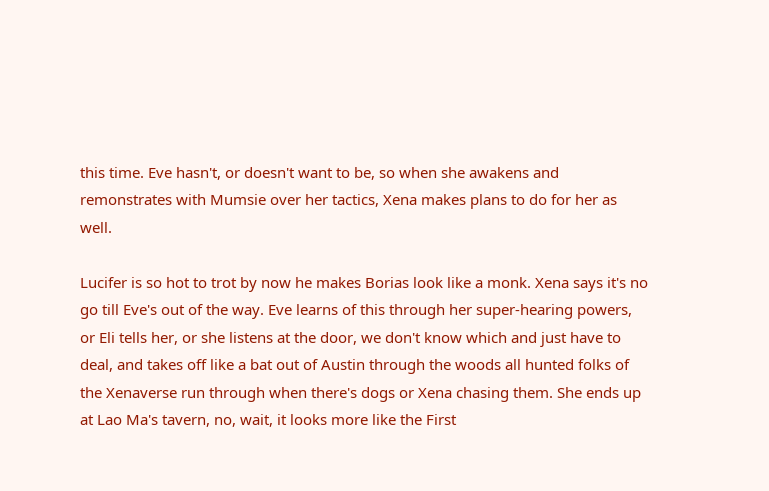this time. Eve hasn't, or doesn't want to be, so when she awakens and remonstrates with Mumsie over her tactics, Xena makes plans to do for her as well.

Lucifer is so hot to trot by now he makes Borias look like a monk. Xena says it's no go till Eve's out of the way. Eve learns of this through her super-hearing powers, or Eli tells her, or she listens at the door, we don't know which and just have to deal, and takes off like a bat out of Austin through the woods all hunted folks of the Xenaverse run through when there's dogs or Xena chasing them. She ends up at Lao Ma's tavern, no, wait, it looks more like the First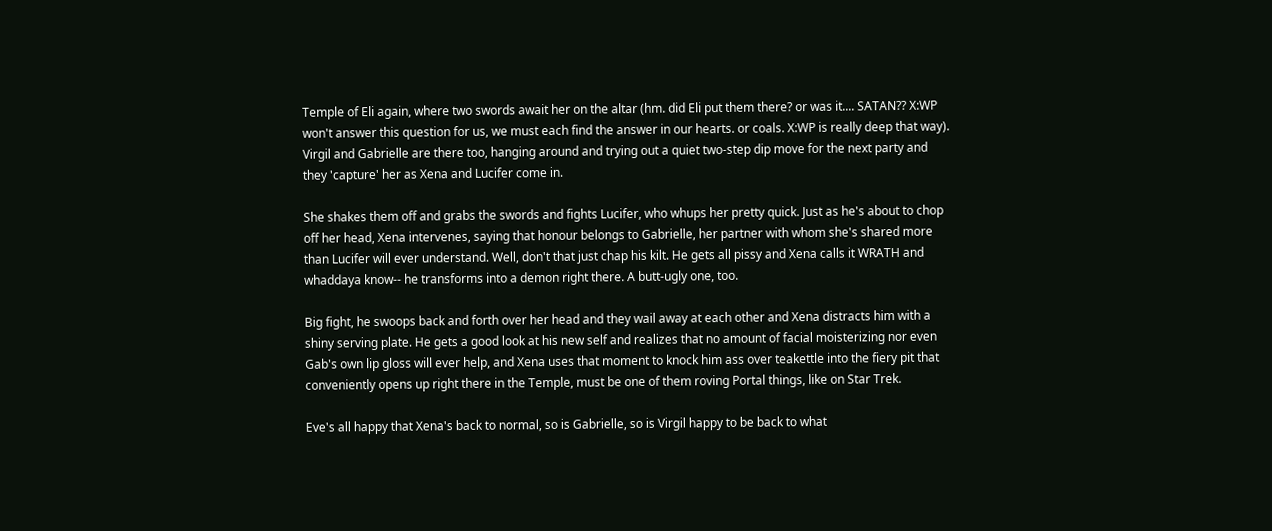Temple of Eli again, where two swords await her on the altar (hm. did Eli put them there? or was it.... SATAN?? X:WP won't answer this question for us, we must each find the answer in our hearts. or coals. X:WP is really deep that way). Virgil and Gabrielle are there too, hanging around and trying out a quiet two-step dip move for the next party and they 'capture' her as Xena and Lucifer come in.

She shakes them off and grabs the swords and fights Lucifer, who whups her pretty quick. Just as he's about to chop off her head, Xena intervenes, saying that honour belongs to Gabrielle, her partner with whom she's shared more than Lucifer will ever understand. Well, don't that just chap his kilt. He gets all pissy and Xena calls it WRATH and whaddaya know-- he transforms into a demon right there. A butt-ugly one, too.

Big fight, he swoops back and forth over her head and they wail away at each other and Xena distracts him with a shiny serving plate. He gets a good look at his new self and realizes that no amount of facial moisterizing nor even Gab's own lip gloss will ever help, and Xena uses that moment to knock him ass over teakettle into the fiery pit that conveniently opens up right there in the Temple, must be one of them roving Portal things, like on Star Trek.

Eve's all happy that Xena's back to normal, so is Gabrielle, so is Virgil happy to be back to what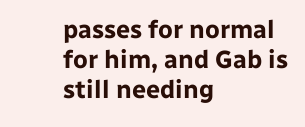passes for normal for him, and Gab is still needing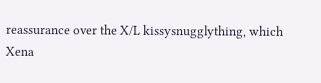reassurance over the X/L kissysnugglything, which Xena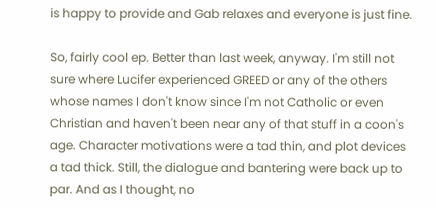is happy to provide and Gab relaxes and everyone is just fine.

So, fairly cool ep. Better than last week, anyway. I'm still not sure where Lucifer experienced GREED or any of the others whose names I don't know since I'm not Catholic or even Christian and haven't been near any of that stuff in a coon's age. Character motivations were a tad thin, and plot devices a tad thick. Still, the dialogue and bantering were back up to par. And as I thought, no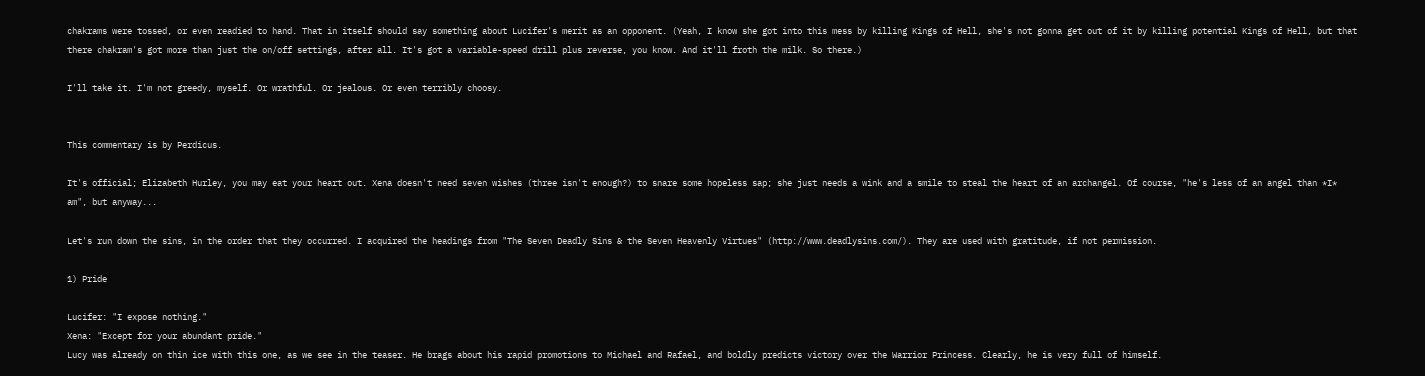chakrams were tossed, or even readied to hand. That in itself should say something about Lucifer's merit as an opponent. (Yeah, I know she got into this mess by killing Kings of Hell, she's not gonna get out of it by killing potential Kings of Hell, but that there chakram's got more than just the on/off settings, after all. It's got a variable-speed drill plus reverse, you know. And it'll froth the milk. So there.)

I'll take it. I'm not greedy, myself. Or wrathful. Or jealous. Or even terribly choosy.


This commentary is by Perdicus.

It's official; Elizabeth Hurley, you may eat your heart out. Xena doesn't need seven wishes (three isn't enough?) to snare some hopeless sap; she just needs a wink and a smile to steal the heart of an archangel. Of course, "he's less of an angel than *I* am", but anyway...

Let's run down the sins, in the order that they occurred. I acquired the headings from "The Seven Deadly Sins & the Seven Heavenly Virtues" (http://www.deadlysins.com/). They are used with gratitude, if not permission.

1) Pride

Lucifer: "I expose nothing."
Xena: "Except for your abundant pride."
Lucy was already on thin ice with this one, as we see in the teaser. He brags about his rapid promotions to Michael and Rafael, and boldly predicts victory over the Warrior Princess. Clearly, he is very full of himself.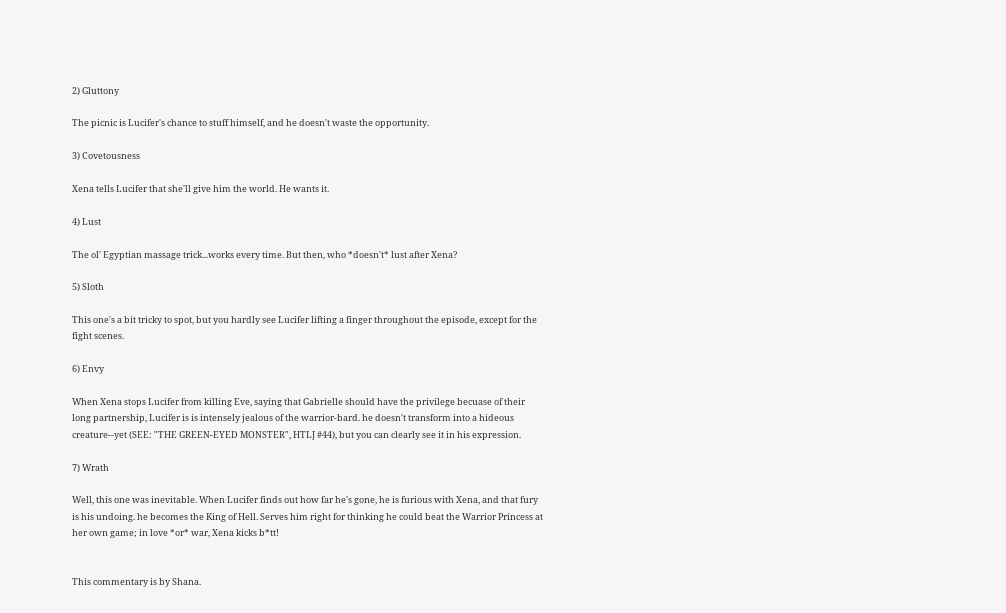2) Gluttony

The picnic is Lucifer's chance to stuff himself, and he doesn't waste the opportunity.

3) Covetousness

Xena tells Lucifer that she'll give him the world. He wants it.

4) Lust

The ol' Egyptian massage trick...works every time. But then, who *doesn't* lust after Xena?

5) Sloth

This one's a bit tricky to spot, but you hardly see Lucifer lifting a finger throughout the episode, except for the fight scenes.

6) Envy

When Xena stops Lucifer from killing Eve, saying that Gabrielle should have the privilege becuase of their long partnership, Lucifer is is intensely jealous of the warrior-bard. he doesn't transform into a hideous creature--yet (SEE: "THE GREEN-EYED MONSTER", HTLJ #44), but you can clearly see it in his expression.

7) Wrath

Well, this one was inevitable. When Lucifer finds out how far he's gone, he is furious with Xena, and that fury is his undoing. he becomes the King of Hell. Serves him right for thinking he could beat the Warrior Princess at her own game; in love *or* war, Xena kicks b*tt!


This commentary is by Shana.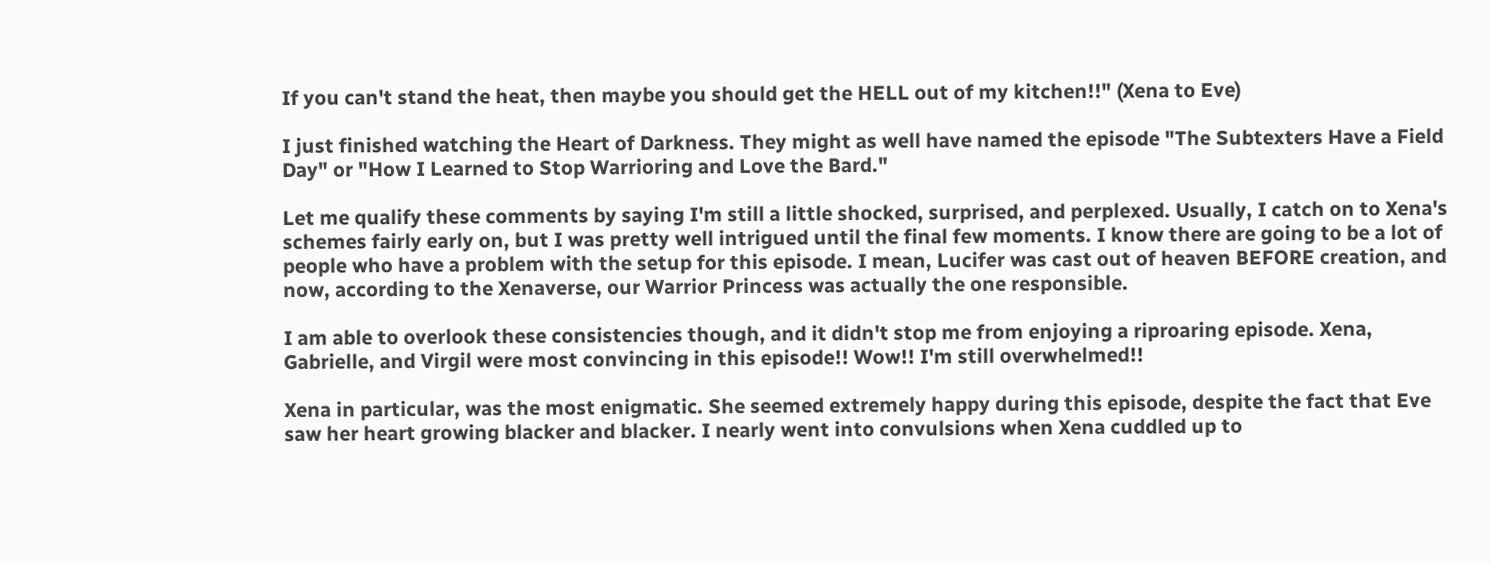If you can't stand the heat, then maybe you should get the HELL out of my kitchen!!" (Xena to Eve)

I just finished watching the Heart of Darkness. They might as well have named the episode "The Subtexters Have a Field Day" or "How I Learned to Stop Warrioring and Love the Bard."

Let me qualify these comments by saying I'm still a little shocked, surprised, and perplexed. Usually, I catch on to Xena's schemes fairly early on, but I was pretty well intrigued until the final few moments. I know there are going to be a lot of people who have a problem with the setup for this episode. I mean, Lucifer was cast out of heaven BEFORE creation, and now, according to the Xenaverse, our Warrior Princess was actually the one responsible.

I am able to overlook these consistencies though, and it didn't stop me from enjoying a riproaring episode. Xena, Gabrielle, and Virgil were most convincing in this episode!! Wow!! I'm still overwhelmed!!

Xena in particular, was the most enigmatic. She seemed extremely happy during this episode, despite the fact that Eve saw her heart growing blacker and blacker. I nearly went into convulsions when Xena cuddled up to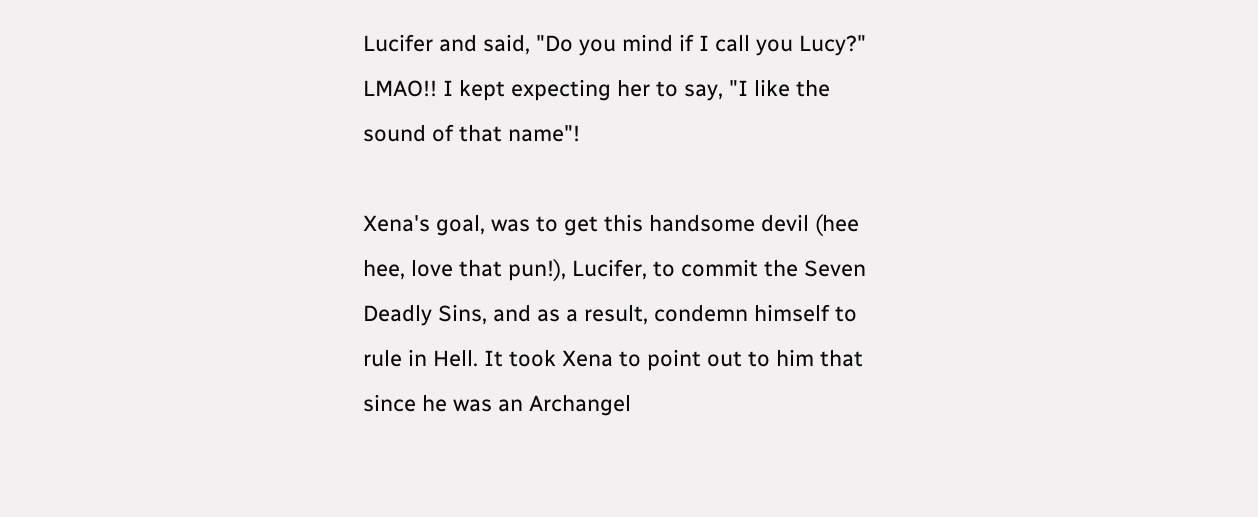Lucifer and said, "Do you mind if I call you Lucy?" LMAO!! I kept expecting her to say, "I like the sound of that name"!

Xena's goal, was to get this handsome devil (hee hee, love that pun!), Lucifer, to commit the Seven Deadly Sins, and as a result, condemn himself to rule in Hell. It took Xena to point out to him that since he was an Archangel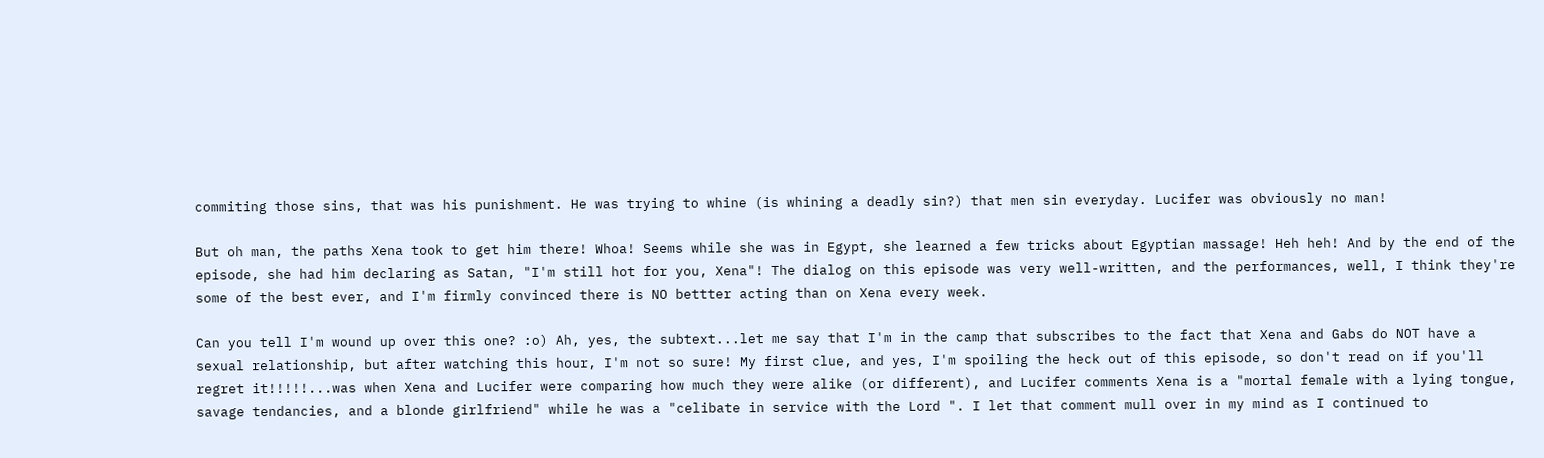commiting those sins, that was his punishment. He was trying to whine (is whining a deadly sin?) that men sin everyday. Lucifer was obviously no man!

But oh man, the paths Xena took to get him there! Whoa! Seems while she was in Egypt, she learned a few tricks about Egyptian massage! Heh heh! And by the end of the episode, she had him declaring as Satan, "I'm still hot for you, Xena"! The dialog on this episode was very well-written, and the performances, well, I think they're some of the best ever, and I'm firmly convinced there is NO bettter acting than on Xena every week.

Can you tell I'm wound up over this one? :o) Ah, yes, the subtext...let me say that I'm in the camp that subscribes to the fact that Xena and Gabs do NOT have a sexual relationship, but after watching this hour, I'm not so sure! My first clue, and yes, I'm spoiling the heck out of this episode, so don't read on if you'll regret it!!!!!...was when Xena and Lucifer were comparing how much they were alike (or different), and Lucifer comments Xena is a "mortal female with a lying tongue, savage tendancies, and a blonde girlfriend" while he was a "celibate in service with the Lord ". I let that comment mull over in my mind as I continued to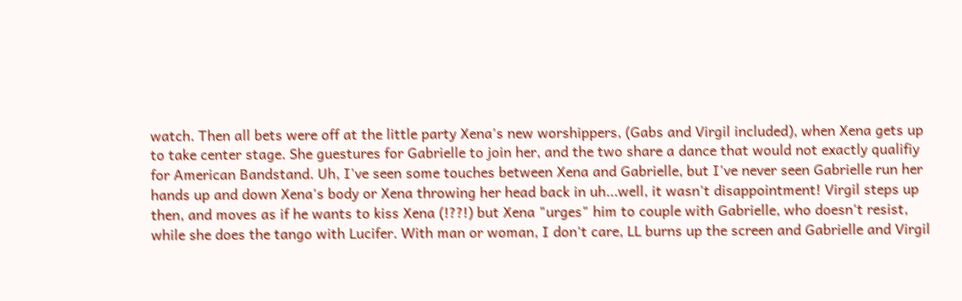watch. Then all bets were off at the little party Xena's new worshippers, (Gabs and Virgil included), when Xena gets up to take center stage. She guestures for Gabrielle to join her, and the two share a dance that would not exactly qualifiy for American Bandstand. Uh, I've seen some touches between Xena and Gabrielle, but I've never seen Gabrielle run her hands up and down Xena's body or Xena throwing her head back in uh...well, it wasn't disappointment! Virgil steps up then, and moves as if he wants to kiss Xena (!??!) but Xena "urges" him to couple with Gabrielle, who doesn't resist, while she does the tango with Lucifer. With man or woman, I don't care, LL burns up the screen and Gabrielle and Virgil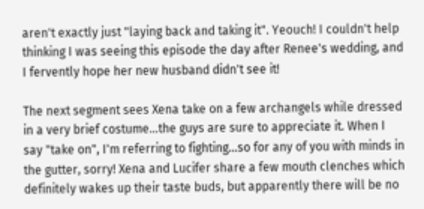aren't exactly just "laying back and taking it". Yeouch! I couldn't help thinking I was seeing this episode the day after Renee's wedding, and I fervently hope her new husband didn't see it!

The next segment sees Xena take on a few archangels while dressed in a very brief costume...the guys are sure to appreciate it. When I say "take on", I'm referring to fighting...so for any of you with minds in the gutter, sorry! Xena and Lucifer share a few mouth clenches which definitely wakes up their taste buds, but apparently there will be no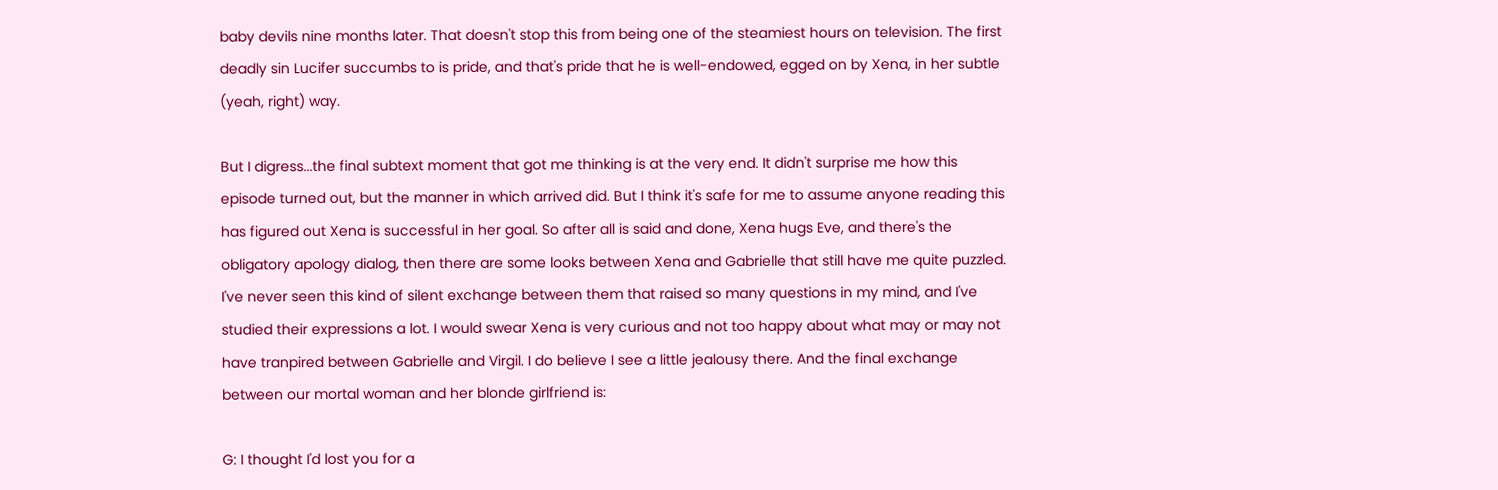baby devils nine months later. That doesn't stop this from being one of the steamiest hours on television. The first deadly sin Lucifer succumbs to is pride, and that's pride that he is well-endowed, egged on by Xena, in her subtle (yeah, right) way.

But I digress...the final subtext moment that got me thinking is at the very end. It didn't surprise me how this episode turned out, but the manner in which arrived did. But I think it's safe for me to assume anyone reading this has figured out Xena is successful in her goal. So after all is said and done, Xena hugs Eve, and there's the obligatory apology dialog, then there are some looks between Xena and Gabrielle that still have me quite puzzled. I've never seen this kind of silent exchange between them that raised so many questions in my mind, and I've studied their expressions a lot. I would swear Xena is very curious and not too happy about what may or may not have tranpired between Gabrielle and Virgil. I do believe I see a little jealousy there. And the final exchange between our mortal woman and her blonde girlfriend is:

G: I thought I'd lost you for a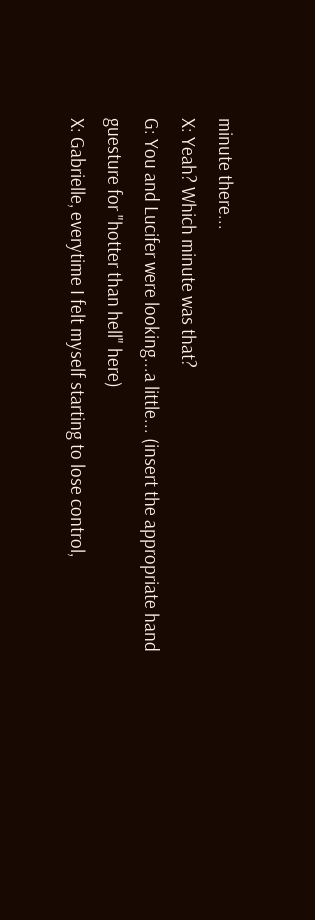minute there...
X: Yeah? Which minute was that?
G: You and Lucifer were looking...a little... (insert the appropriate hand guesture for "hotter than hell" here)
X: Gabrielle, everytime I felt myself starting to lose control,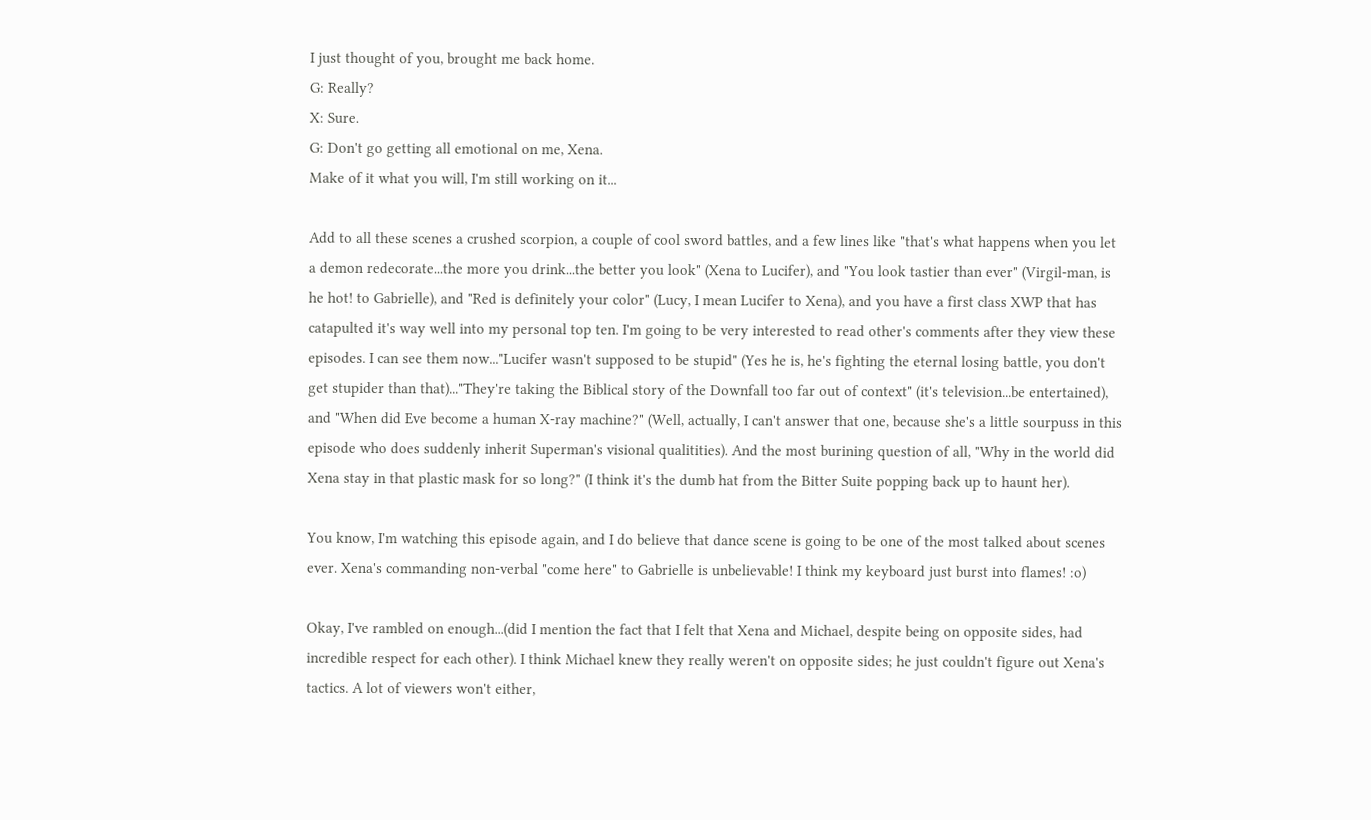I just thought of you, brought me back home.
G: Really?
X: Sure.
G: Don't go getting all emotional on me, Xena.
Make of it what you will, I'm still working on it...

Add to all these scenes a crushed scorpion, a couple of cool sword battles, and a few lines like "that's what happens when you let a demon redecorate...the more you drink...the better you look" (Xena to Lucifer), and "You look tastier than ever" (Virgil-man, is he hot! to Gabrielle), and "Red is definitely your color" (Lucy, I mean Lucifer to Xena), and you have a first class XWP that has catapulted it's way well into my personal top ten. I'm going to be very interested to read other's comments after they view these episodes. I can see them now..."Lucifer wasn't supposed to be stupid" (Yes he is, he's fighting the eternal losing battle, you don't get stupider than that)..."They're taking the Biblical story of the Downfall too far out of context" (it's television...be entertained), and "When did Eve become a human X-ray machine?" (Well, actually, I can't answer that one, because she's a little sourpuss in this episode who does suddenly inherit Superman's visional qualitities). And the most burining question of all, "Why in the world did Xena stay in that plastic mask for so long?" (I think it's the dumb hat from the Bitter Suite popping back up to haunt her).

You know, I'm watching this episode again, and I do believe that dance scene is going to be one of the most talked about scenes ever. Xena's commanding non-verbal "come here" to Gabrielle is unbelievable! I think my keyboard just burst into flames! :o)

Okay, I've rambled on enough...(did I mention the fact that I felt that Xena and Michael, despite being on opposite sides, had incredible respect for each other). I think Michael knew they really weren't on opposite sides; he just couldn't figure out Xena's tactics. A lot of viewers won't either,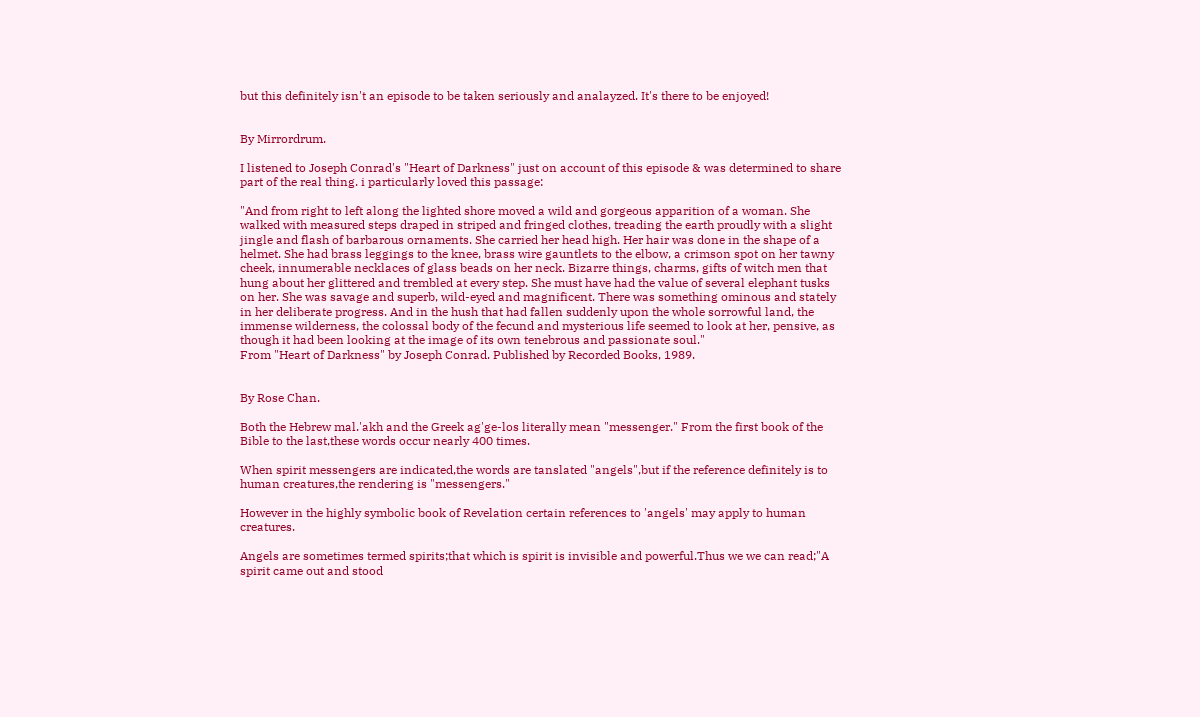but this definitely isn't an episode to be taken seriously and analayzed. It's there to be enjoyed!


By Mirrordrum.

I listened to Joseph Conrad's "Heart of Darkness" just on account of this episode & was determined to share part of the real thing. i particularly loved this passage:

"And from right to left along the lighted shore moved a wild and gorgeous apparition of a woman. She walked with measured steps draped in striped and fringed clothes, treading the earth proudly with a slight jingle and flash of barbarous ornaments. She carried her head high. Her hair was done in the shape of a helmet. She had brass leggings to the knee, brass wire gauntlets to the elbow, a crimson spot on her tawny cheek, innumerable necklaces of glass beads on her neck. Bizarre things, charms, gifts of witch men that hung about her glittered and trembled at every step. She must have had the value of several elephant tusks on her. She was savage and superb, wild-eyed and magnificent. There was something ominous and stately in her deliberate progress. And in the hush that had fallen suddenly upon the whole sorrowful land, the immense wilderness, the colossal body of the fecund and mysterious life seemed to look at her, pensive, as though it had been looking at the image of its own tenebrous and passionate soul."
From "Heart of Darkness" by Joseph Conrad. Published by Recorded Books, 1989.


By Rose Chan.

Both the Hebrew mal.'akh and the Greek ag'ge-los literally mean "messenger." From the first book of the Bible to the last,these words occur nearly 400 times.

When spirit messengers are indicated,the words are tanslated "angels",but if the reference definitely is to human creatures,the rendering is "messengers."

However in the highly symbolic book of Revelation certain references to 'angels' may apply to human creatures.

Angels are sometimes termed spirits;that which is spirit is invisible and powerful.Thus we we can read;"A spirit came out and stood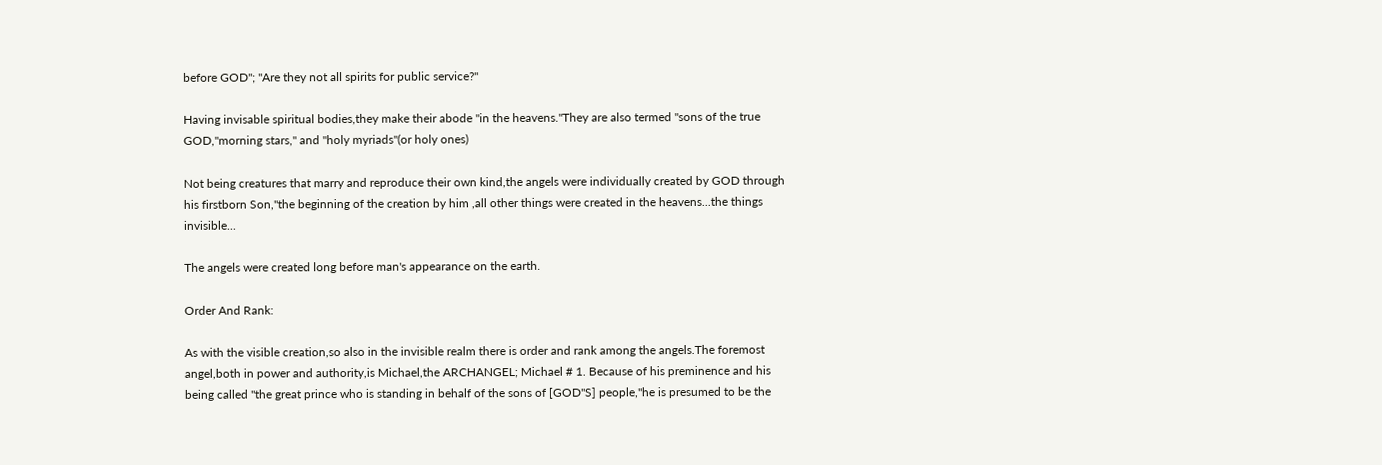before GOD"; "Are they not all spirits for public service?"

Having invisable spiritual bodies,they make their abode "in the heavens."They are also termed "sons of the true GOD,"morning stars," and "holy myriads"(or holy ones)

Not being creatures that marry and reproduce their own kind,the angels were individually created by GOD through his firstborn Son,"the beginning of the creation by him ,all other things were created in the heavens...the things invisible...

The angels were created long before man's appearance on the earth.

Order And Rank:

As with the visible creation,so also in the invisible realm there is order and rank among the angels.The foremost angel,both in power and authority,is Michael,the ARCHANGEL; Michael # 1. Because of his preminence and his being called "the great prince who is standing in behalf of the sons of [GOD"S] people,"he is presumed to be the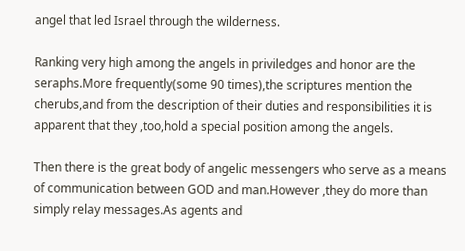angel that led Israel through the wilderness.

Ranking very high among the angels in priviledges and honor are the seraphs.More frequently(some 90 times),the scriptures mention the cherubs,and from the description of their duties and responsibilities it is apparent that they ,too,hold a special position among the angels.

Then there is the great body of angelic messengers who serve as a means of communication between GOD and man.However ,they do more than simply relay messages.As agents and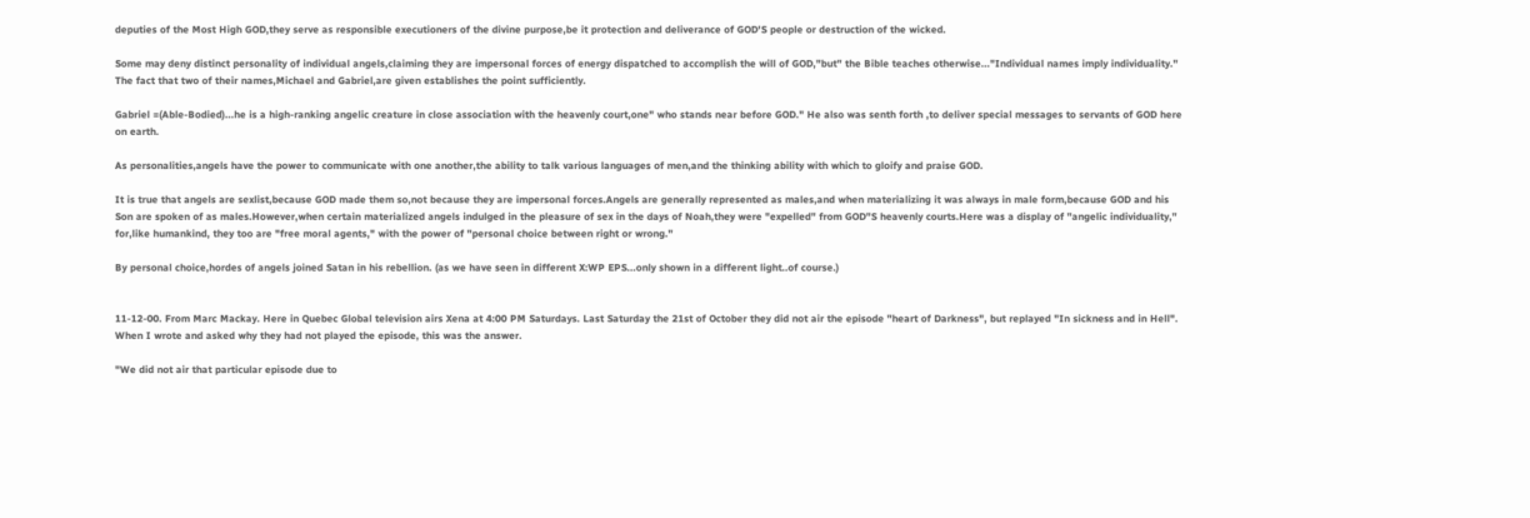deputies of the Most High GOD,they serve as responsible executioners of the divine purpose,be it protection and deliverance of GOD'S people or destruction of the wicked.

Some may deny distinct personality of individual angels,claiming they are impersonal forces of energy dispatched to accomplish the will of GOD,"but" the Bible teaches otherwise..."Individual names imply individuality." The fact that two of their names,Michael and Gabriel,are given establishes the point sufficiently.

Gabriel =(Able-Bodied)...he is a high-ranking angelic creature in close association with the heavenly court,one" who stands near before GOD." He also was senth forth ,to deliver special messages to servants of GOD here on earth.

As personalities,angels have the power to communicate with one another,the ability to talk various languages of men,and the thinking ability with which to gloify and praise GOD.

It is true that angels are sexlist,because GOD made them so,not because they are impersonal forces.Angels are generally represented as males,and when materializing it was always in male form,because GOD and his Son are spoken of as males.However,when certain materialized angels indulged in the pleasure of sex in the days of Noah,they were "expelled" from GOD"S heavenly courts.Here was a display of "angelic individuality," for,like humankind, they too are "free moral agents," with the power of "personal choice between right or wrong."

By personal choice,hordes of angels joined Satan in his rebellion. (as we have seen in different X:WP EPS...only shown in a different light..of course.)


11-12-00. From Marc Mackay. Here in Quebec Global television airs Xena at 4:00 PM Saturdays. Last Saturday the 21st of October they did not air the episode "heart of Darkness", but replayed "In sickness and in Hell". When I wrote and asked why they had not played the episode, this was the answer.

"We did not air that particular episode due to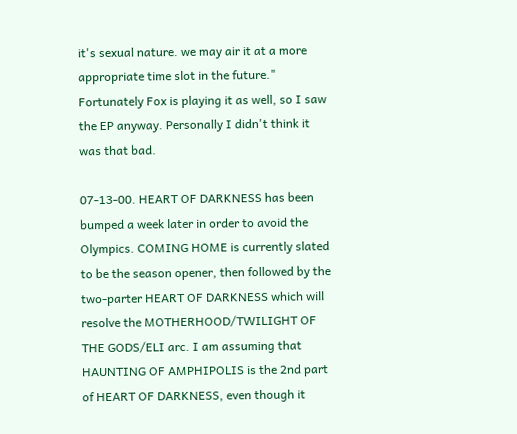it's sexual nature. we may air it at a more appropriate time slot in the future." Fortunately Fox is playing it as well, so I saw the EP anyway. Personally I didn't think it was that bad.

07-13-00. HEART OF DARKNESS has been bumped a week later in order to avoid the Olympics. COMING HOME is currently slated to be the season opener, then followed by the two-parter HEART OF DARKNESS which will resolve the MOTHERHOOD/TWILIGHT OF THE GODS/ELI arc. I am assuming that HAUNTING OF AMPHIPOLIS is the 2nd part of HEART OF DARKNESS, even though it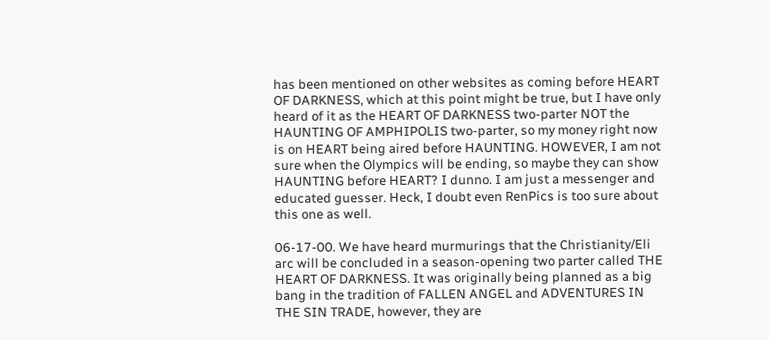has been mentioned on other websites as coming before HEART OF DARKNESS, which at this point might be true, but I have only heard of it as the HEART OF DARKNESS two-parter NOT the HAUNTING OF AMPHIPOLIS two-parter, so my money right now is on HEART being aired before HAUNTING. HOWEVER, I am not sure when the Olympics will be ending, so maybe they can show HAUNTING before HEART? I dunno. I am just a messenger and educated guesser. Heck, I doubt even RenPics is too sure about this one as well.

06-17-00. We have heard murmurings that the Christianity/Eli arc will be concluded in a season-opening two parter called THE HEART OF DARKNESS. It was originally being planned as a big bang in the tradition of FALLEN ANGEL and ADVENTURES IN THE SIN TRADE, however, they are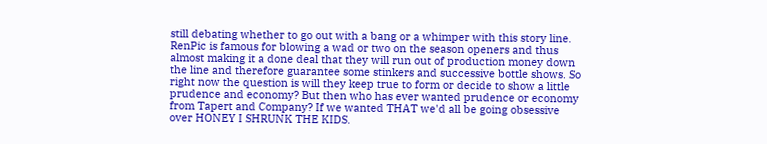still debating whether to go out with a bang or a whimper with this story line. RenPic is famous for blowing a wad or two on the season openers and thus almost making it a done deal that they will run out of production money down the line and therefore guarantee some stinkers and successive bottle shows. So right now the question is will they keep true to form or decide to show a little prudence and economy? But then who has ever wanted prudence or economy from Tapert and Company? If we wanted THAT we'd all be going obsessive over HONEY I SHRUNK THE KIDS.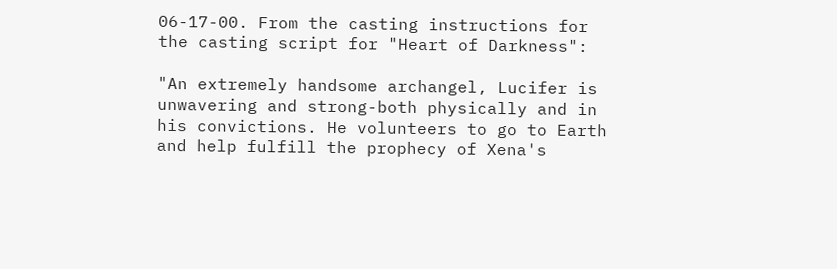06-17-00. From the casting instructions for the casting script for "Heart of Darkness":

"An extremely handsome archangel, Lucifer is unwavering and strong-both physically and in his convictions. He volunteers to go to Earth and help fulfill the prophecy of Xena's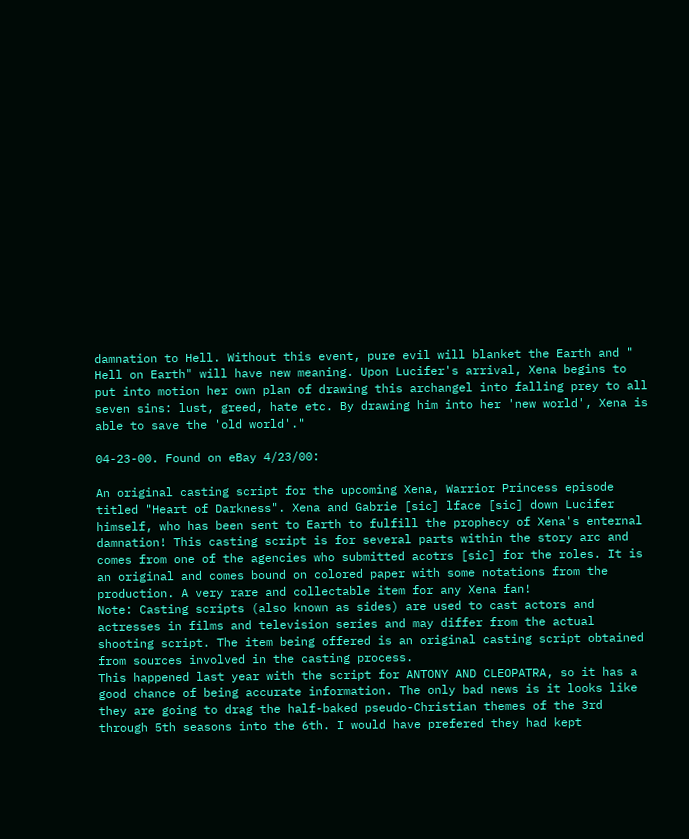damnation to Hell. Without this event, pure evil will blanket the Earth and " Hell on Earth" will have new meaning. Upon Lucifer's arrival, Xena begins to put into motion her own plan of drawing this archangel into falling prey to all seven sins: lust, greed, hate etc. By drawing him into her 'new world', Xena is able to save the 'old world'."

04-23-00. Found on eBay 4/23/00:

An original casting script for the upcoming Xena, Warrior Princess episode titled "Heart of Darkness". Xena and Gabrie [sic] lface [sic] down Lucifer himself, who has been sent to Earth to fulfill the prophecy of Xena's enternal damnation! This casting script is for several parts within the story arc and comes from one of the agencies who submitted acotrs [sic] for the roles. It is an original and comes bound on colored paper with some notations from the production. A very rare and collectable item for any Xena fan!
Note: Casting scripts (also known as sides) are used to cast actors and actresses in films and television series and may differ from the actual shooting script. The item being offered is an original casting script obtained from sources involved in the casting process.
This happened last year with the script for ANTONY AND CLEOPATRA, so it has a good chance of being accurate information. The only bad news is it looks like they are going to drag the half-baked pseudo-Christian themes of the 3rd through 5th seasons into the 6th. I would have prefered they had kept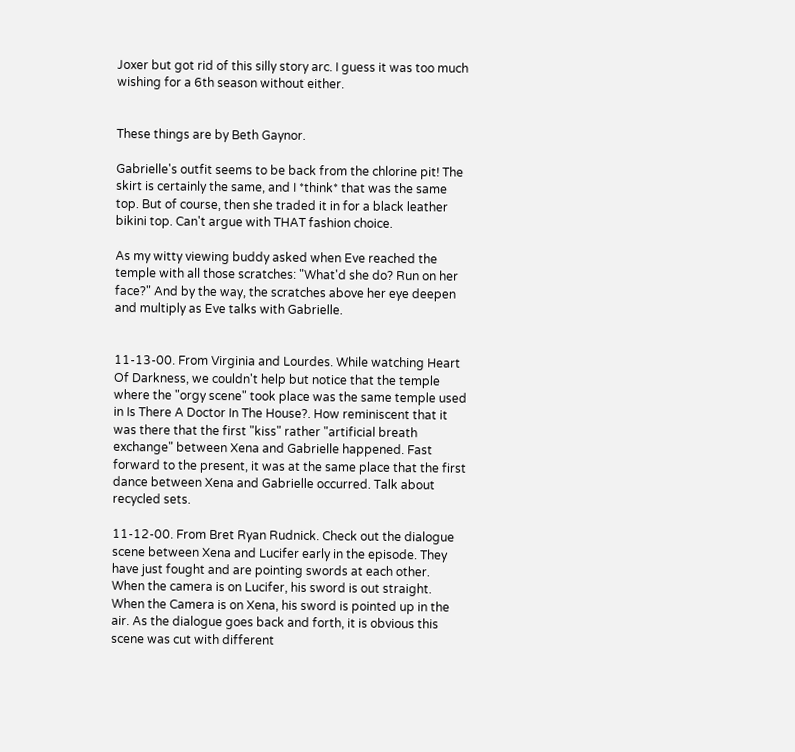Joxer but got rid of this silly story arc. I guess it was too much wishing for a 6th season without either.


These things are by Beth Gaynor.

Gabrielle's outfit seems to be back from the chlorine pit! The skirt is certainly the same, and I *think* that was the same top. But of course, then she traded it in for a black leather bikini top. Can't argue with THAT fashion choice.

As my witty viewing buddy asked when Eve reached the temple with all those scratches: "What'd she do? Run on her face?" And by the way, the scratches above her eye deepen and multiply as Eve talks with Gabrielle.


11-13-00. From Virginia and Lourdes. While watching Heart Of Darkness, we couldn't help but notice that the temple where the "orgy scene" took place was the same temple used in Is There A Doctor In The House?. How reminiscent that it was there that the first "kiss" rather "artificial breath exchange" between Xena and Gabrielle happened. Fast forward to the present, it was at the same place that the first dance between Xena and Gabrielle occurred. Talk about recycled sets.

11-12-00. From Bret Ryan Rudnick. Check out the dialogue scene between Xena and Lucifer early in the episode. They have just fought and are pointing swords at each other. When the camera is on Lucifer, his sword is out straight. When the Camera is on Xena, his sword is pointed up in the air. As the dialogue goes back and forth, it is obvious this scene was cut with different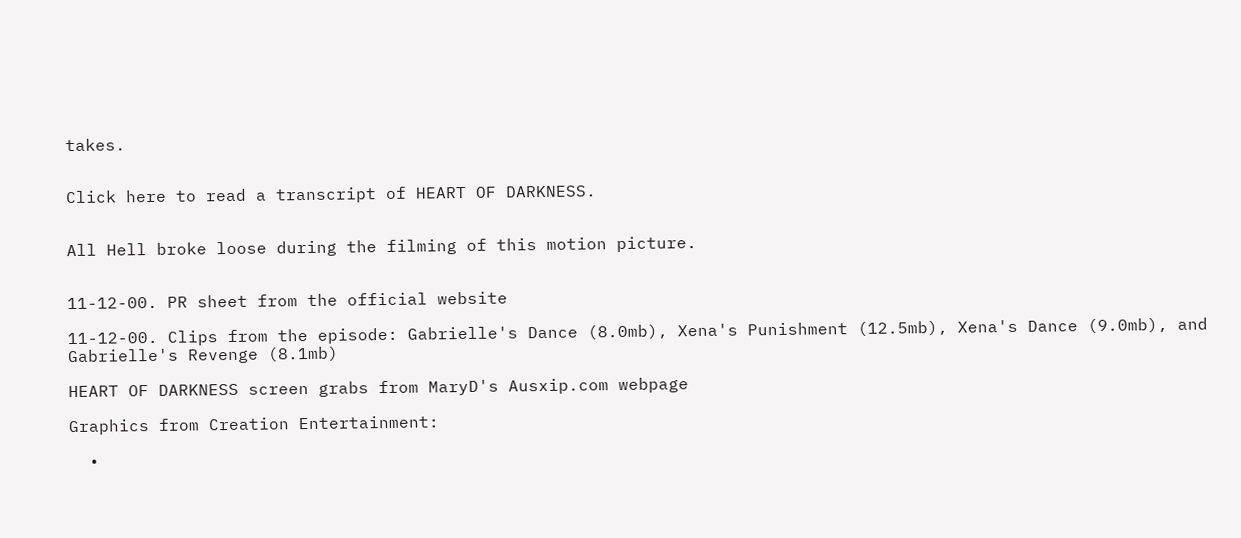takes.


Click here to read a transcript of HEART OF DARKNESS.


All Hell broke loose during the filming of this motion picture.


11-12-00. PR sheet from the official website

11-12-00. Clips from the episode: Gabrielle's Dance (8.0mb), Xena's Punishment (12.5mb), Xena's Dance (9.0mb), and Gabrielle's Revenge (8.1mb)

HEART OF DARKNESS screen grabs from MaryD's Ausxip.com webpage

Graphics from Creation Entertainment:

  •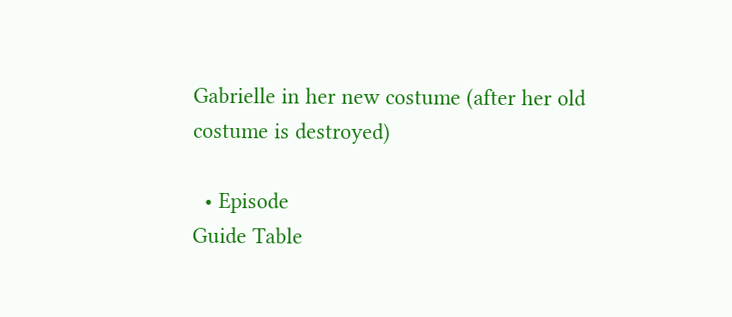Gabrielle in her new costume (after her old costume is destroyed)

  • Episode
Guide Table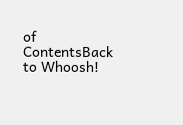of ContentsBack to Whoosh!